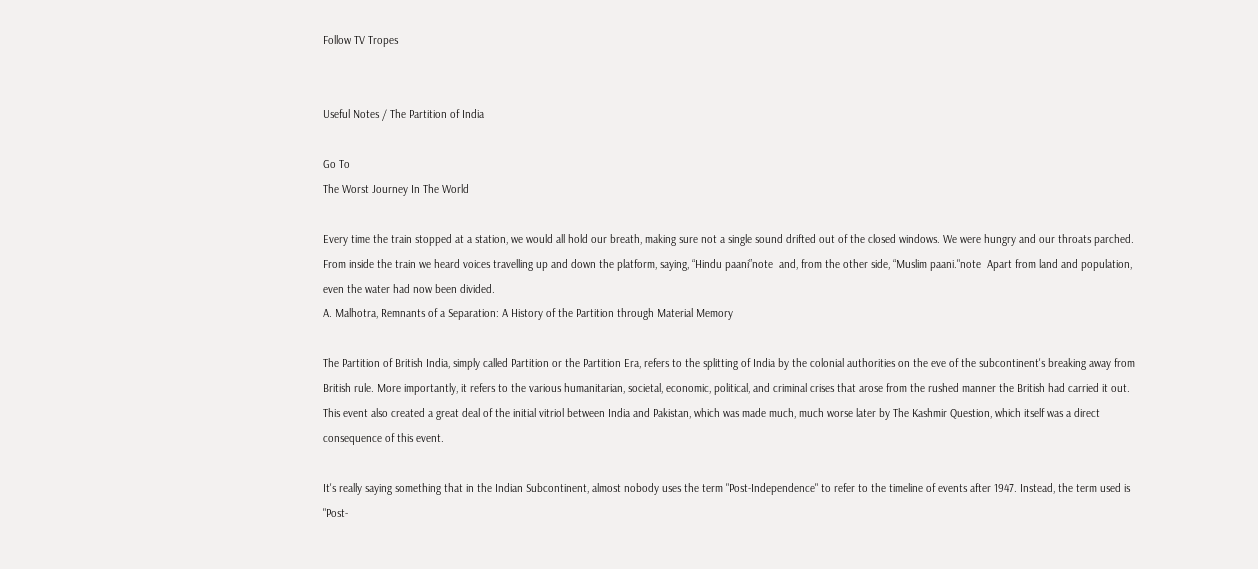Follow TV Tropes


Useful Notes / The Partition of India

Go To
The Worst Journey In The World

Every time the train stopped at a station, we would all hold our breath, making sure not a single sound drifted out of the closed windows. We were hungry and our throats parched. From inside the train we heard voices travelling up and down the platform, saying, “Hindu paani”note  and, from the other side, “Muslim paani."note  Apart from land and population, even the water had now been divided.
A. Malhotra, Remnants of a Separation: A History of the Partition through Material Memory

The Partition of British India, simply called Partition or the Partition Era, refers to the splitting of India by the colonial authorities on the eve of the subcontinent's breaking away from British rule. More importantly, it refers to the various humanitarian, societal, economic, political, and criminal crises that arose from the rushed manner the British had carried it out. This event also created a great deal of the initial vitriol between India and Pakistan, which was made much, much worse later by The Kashmir Question, which itself was a direct consequence of this event.

It's really saying something that in the Indian Subcontinent, almost nobody uses the term "Post-Independence" to refer to the timeline of events after 1947. Instead, the term used is "Post-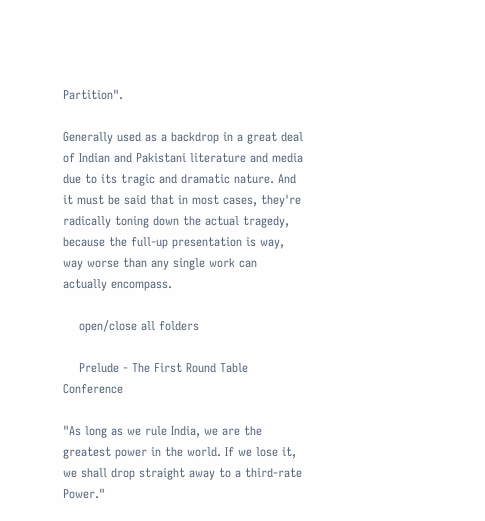Partition".

Generally used as a backdrop in a great deal of Indian and Pakistani literature and media due to its tragic and dramatic nature. And it must be said that in most cases, they're radically toning down the actual tragedy, because the full-up presentation is way, way worse than any single work can actually encompass.

    open/close all folders

    Prelude - The First Round Table Conference

"As long as we rule India, we are the greatest power in the world. If we lose it, we shall drop straight away to a third-rate Power."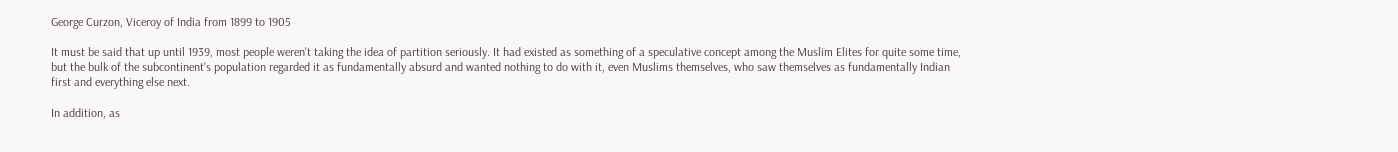George Curzon, Viceroy of India from 1899 to 1905

It must be said that up until 1939, most people weren't taking the idea of partition seriously. It had existed as something of a speculative concept among the Muslim Elites for quite some time, but the bulk of the subcontinent's population regarded it as fundamentally absurd and wanted nothing to do with it, even Muslims themselves, who saw themselves as fundamentally Indian first and everything else next.

In addition, as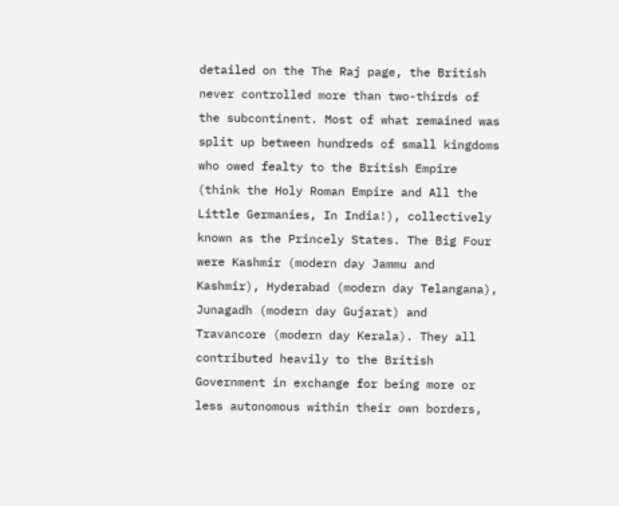detailed on the The Raj page, the British never controlled more than two-thirds of the subcontinent. Most of what remained was split up between hundreds of small kingdoms who owed fealty to the British Empire (think the Holy Roman Empire and All the Little Germanies, In India!), collectively known as the Princely States. The Big Four were Kashmir (modern day Jammu and Kashmir), Hyderabad (modern day Telangana), Junagadh (modern day Gujarat) and Travancore (modern day Kerala). They all contributed heavily to the British Government in exchange for being more or less autonomous within their own borders,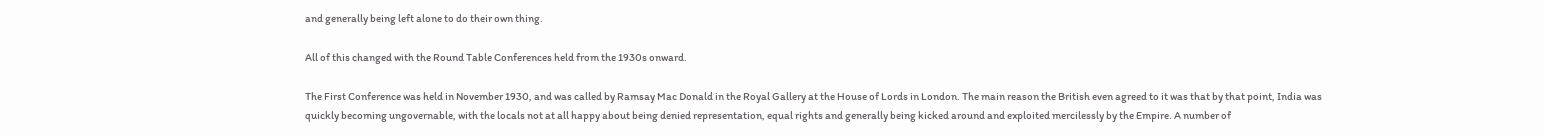and generally being left alone to do their own thing.

All of this changed with the Round Table Conferences held from the 1930s onward.

The First Conference was held in November 1930, and was called by Ramsay Mac Donald in the Royal Gallery at the House of Lords in London. The main reason the British even agreed to it was that by that point, India was quickly becoming ungovernable, with the locals not at all happy about being denied representation, equal rights and generally being kicked around and exploited mercilessly by the Empire. A number of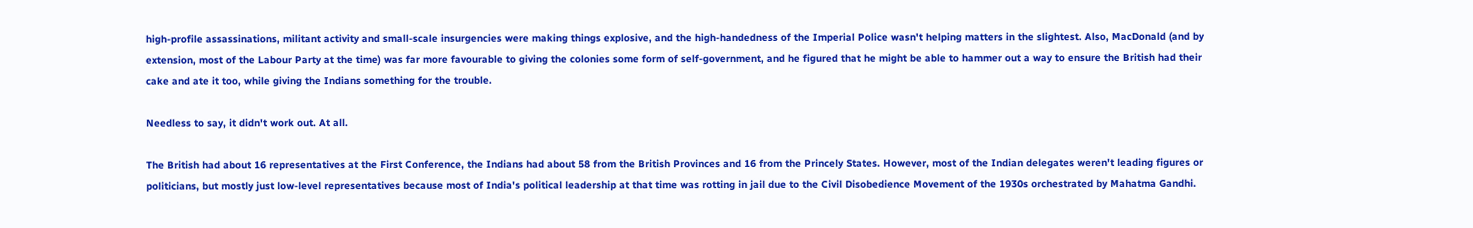high-profile assassinations, militant activity and small-scale insurgencies were making things explosive, and the high-handedness of the Imperial Police wasn't helping matters in the slightest. Also, MacDonald (and by extension, most of the Labour Party at the time) was far more favourable to giving the colonies some form of self-government, and he figured that he might be able to hammer out a way to ensure the British had their cake and ate it too, while giving the Indians something for the trouble.

Needless to say, it didn't work out. At all.

The British had about 16 representatives at the First Conference, the Indians had about 58 from the British Provinces and 16 from the Princely States. However, most of the Indian delegates weren't leading figures or politicians, but mostly just low-level representatives because most of India's political leadership at that time was rotting in jail due to the Civil Disobedience Movement of the 1930s orchestrated by Mahatma Gandhi.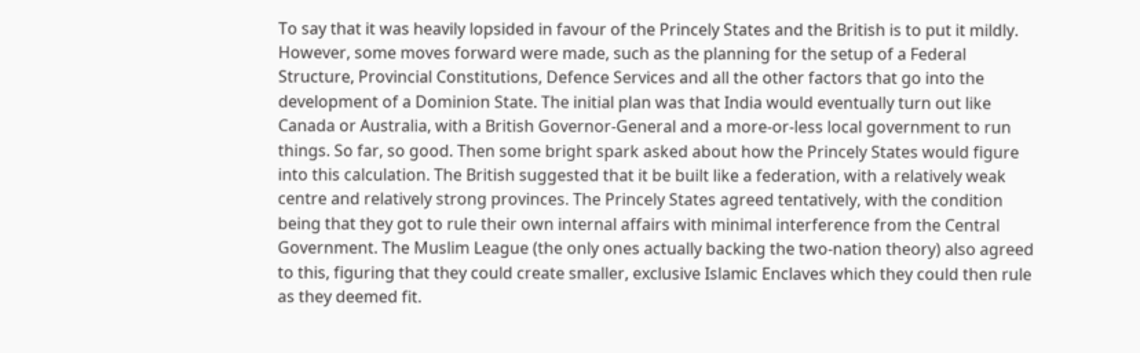To say that it was heavily lopsided in favour of the Princely States and the British is to put it mildly. However, some moves forward were made, such as the planning for the setup of a Federal Structure, Provincial Constitutions, Defence Services and all the other factors that go into the development of a Dominion State. The initial plan was that India would eventually turn out like Canada or Australia, with a British Governor-General and a more-or-less local government to run things. So far, so good. Then some bright spark asked about how the Princely States would figure into this calculation. The British suggested that it be built like a federation, with a relatively weak centre and relatively strong provinces. The Princely States agreed tentatively, with the condition being that they got to rule their own internal affairs with minimal interference from the Central Government. The Muslim League (the only ones actually backing the two-nation theory) also agreed to this, figuring that they could create smaller, exclusive Islamic Enclaves which they could then rule as they deemed fit.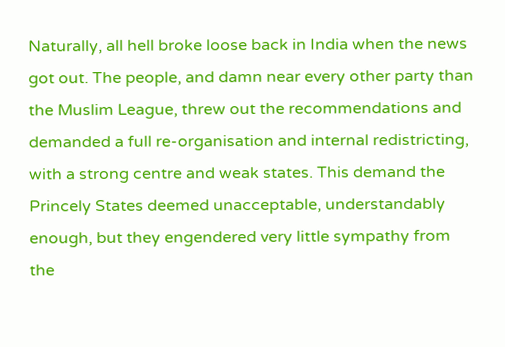Naturally, all hell broke loose back in India when the news got out. The people, and damn near every other party than the Muslim League, threw out the recommendations and demanded a full re-organisation and internal redistricting, with a strong centre and weak states. This demand the Princely States deemed unacceptable, understandably enough, but they engendered very little sympathy from the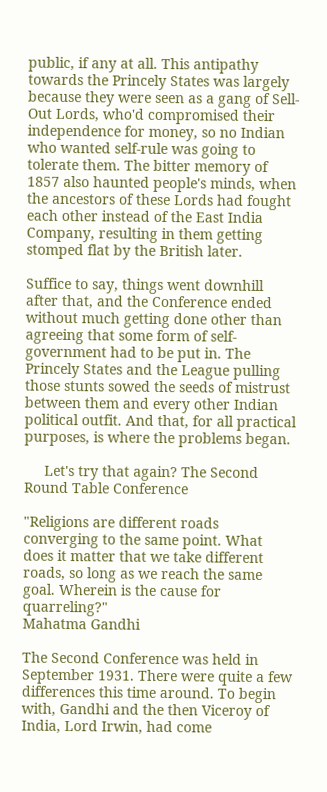public, if any at all. This antipathy towards the Princely States was largely because they were seen as a gang of Sell-Out Lords, who'd compromised their independence for money, so no Indian who wanted self-rule was going to tolerate them. The bitter memory of 1857 also haunted people's minds, when the ancestors of these Lords had fought each other instead of the East India Company, resulting in them getting stomped flat by the British later.

Suffice to say, things went downhill after that, and the Conference ended without much getting done other than agreeing that some form of self-government had to be put in. The Princely States and the League pulling those stunts sowed the seeds of mistrust between them and every other Indian political outfit. And that, for all practical purposes, is where the problems began.

     Let's try that again? The Second Round Table Conference

"Religions are different roads converging to the same point. What does it matter that we take different roads, so long as we reach the same goal. Wherein is the cause for quarreling?"
Mahatma Gandhi

The Second Conference was held in September 1931. There were quite a few differences this time around. To begin with, Gandhi and the then Viceroy of India, Lord Irwin, had come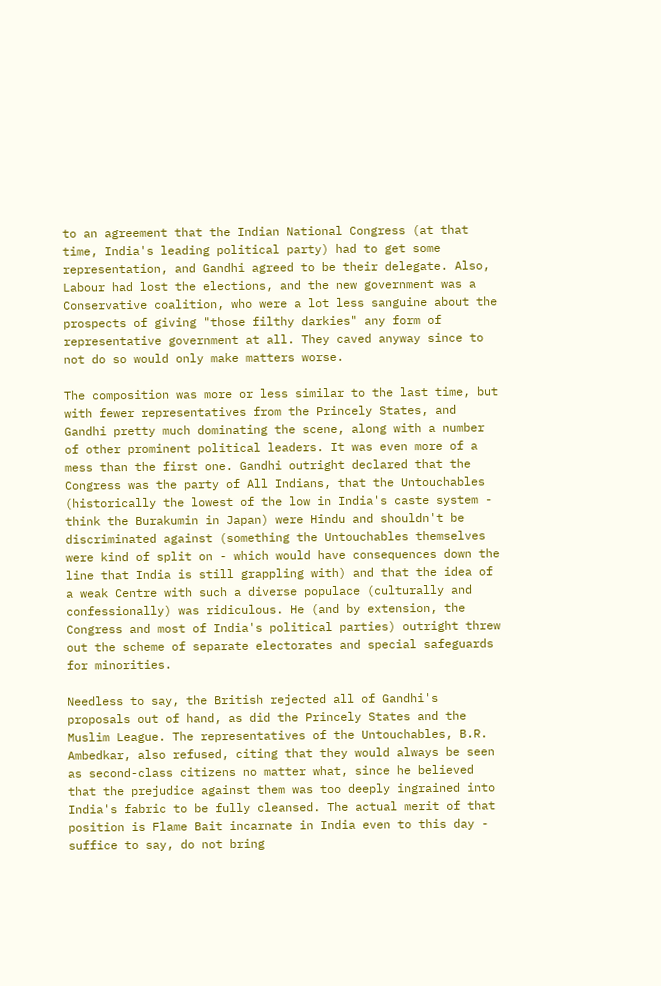to an agreement that the Indian National Congress (at that time, India's leading political party) had to get some representation, and Gandhi agreed to be their delegate. Also, Labour had lost the elections, and the new government was a Conservative coalition, who were a lot less sanguine about the prospects of giving "those filthy darkies" any form of representative government at all. They caved anyway since to not do so would only make matters worse.

The composition was more or less similar to the last time, but with fewer representatives from the Princely States, and Gandhi pretty much dominating the scene, along with a number of other prominent political leaders. It was even more of a mess than the first one. Gandhi outright declared that the Congress was the party of All Indians, that the Untouchables (historically the lowest of the low in India's caste system - think the Burakumin in Japan) were Hindu and shouldn't be discriminated against (something the Untouchables themselves were kind of split on - which would have consequences down the line that India is still grappling with) and that the idea of a weak Centre with such a diverse populace (culturally and confessionally) was ridiculous. He (and by extension, the Congress and most of India's political parties) outright threw out the scheme of separate electorates and special safeguards for minorities.

Needless to say, the British rejected all of Gandhi's proposals out of hand, as did the Princely States and the Muslim League. The representatives of the Untouchables, B.R. Ambedkar, also refused, citing that they would always be seen as second-class citizens no matter what, since he believed that the prejudice against them was too deeply ingrained into India's fabric to be fully cleansed. The actual merit of that position is Flame Bait incarnate in India even to this day - suffice to say, do not bring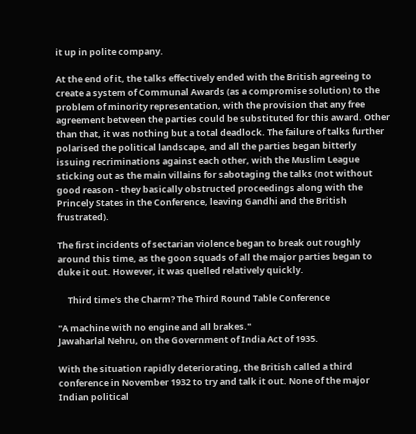it up in polite company.

At the end of it, the talks effectively ended with the British agreeing to create a system of Communal Awards (as a compromise solution) to the problem of minority representation, with the provision that any free agreement between the parties could be substituted for this award. Other than that, it was nothing but a total deadlock. The failure of talks further polarised the political landscape, and all the parties began bitterly issuing recriminations against each other, with the Muslim League sticking out as the main villains for sabotaging the talks (not without good reason - they basically obstructed proceedings along with the Princely States in the Conference, leaving Gandhi and the British frustrated).

The first incidents of sectarian violence began to break out roughly around this time, as the goon squads of all the major parties began to duke it out. However, it was quelled relatively quickly.

     Third time's the Charm? The Third Round Table Conference

"A machine with no engine and all brakes."
Jawaharlal Nehru, on the Government of India Act of 1935.

With the situation rapidly deteriorating, the British called a third conference in November 1932 to try and talk it out. None of the major Indian political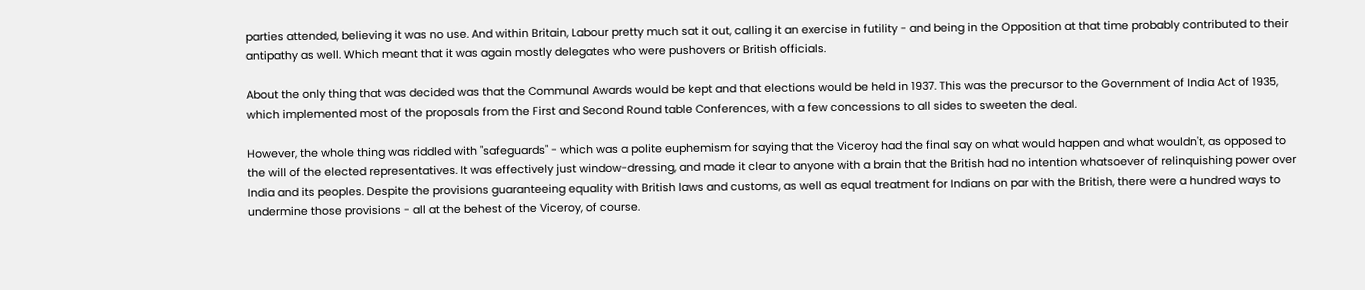parties attended, believing it was no use. And within Britain, Labour pretty much sat it out, calling it an exercise in futility - and being in the Opposition at that time probably contributed to their antipathy as well. Which meant that it was again mostly delegates who were pushovers or British officials.

About the only thing that was decided was that the Communal Awards would be kept and that elections would be held in 1937. This was the precursor to the Government of India Act of 1935, which implemented most of the proposals from the First and Second Round table Conferences, with a few concessions to all sides to sweeten the deal.

However, the whole thing was riddled with "safeguards" - which was a polite euphemism for saying that the Viceroy had the final say on what would happen and what wouldn't, as opposed to the will of the elected representatives. It was effectively just window-dressing, and made it clear to anyone with a brain that the British had no intention whatsoever of relinquishing power over India and its peoples. Despite the provisions guaranteeing equality with British laws and customs, as well as equal treatment for Indians on par with the British, there were a hundred ways to undermine those provisions - all at the behest of the Viceroy, of course.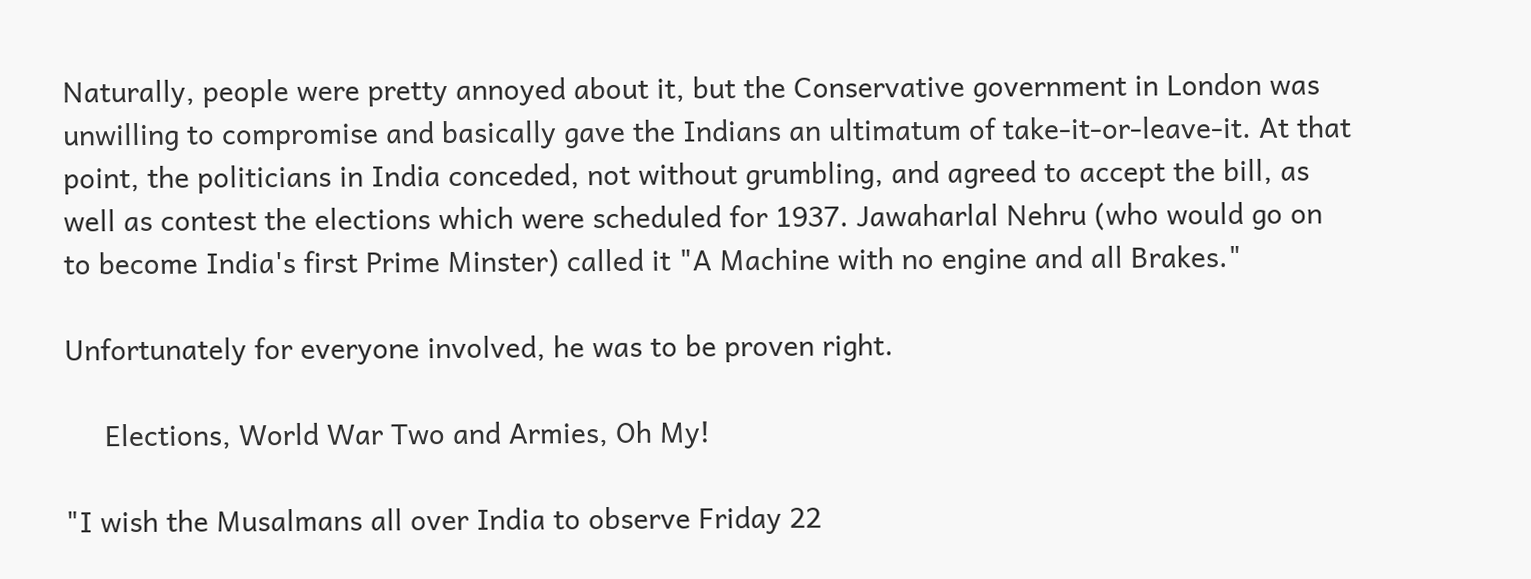Naturally, people were pretty annoyed about it, but the Conservative government in London was unwilling to compromise and basically gave the Indians an ultimatum of take-it-or-leave-it. At that point, the politicians in India conceded, not without grumbling, and agreed to accept the bill, as well as contest the elections which were scheduled for 1937. Jawaharlal Nehru (who would go on to become India's first Prime Minster) called it "A Machine with no engine and all Brakes."

Unfortunately for everyone involved, he was to be proven right.

     Elections, World War Two and Armies, Oh My!

"I wish the Musalmans all over India to observe Friday 22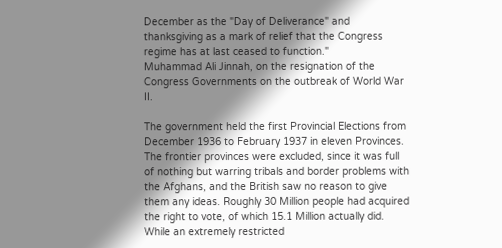December as the "Day of Deliverance" and thanksgiving as a mark of relief that the Congress regime has at last ceased to function."
Muhammad Ali Jinnah, on the resignation of the Congress Governments on the outbreak of World War II.

The government held the first Provincial Elections from December 1936 to February 1937 in eleven Provinces. The frontier provinces were excluded, since it was full of nothing but warring tribals and border problems with the Afghans, and the British saw no reason to give them any ideas. Roughly 30 Million people had acquired the right to vote, of which 15.1 Million actually did. While an extremely restricted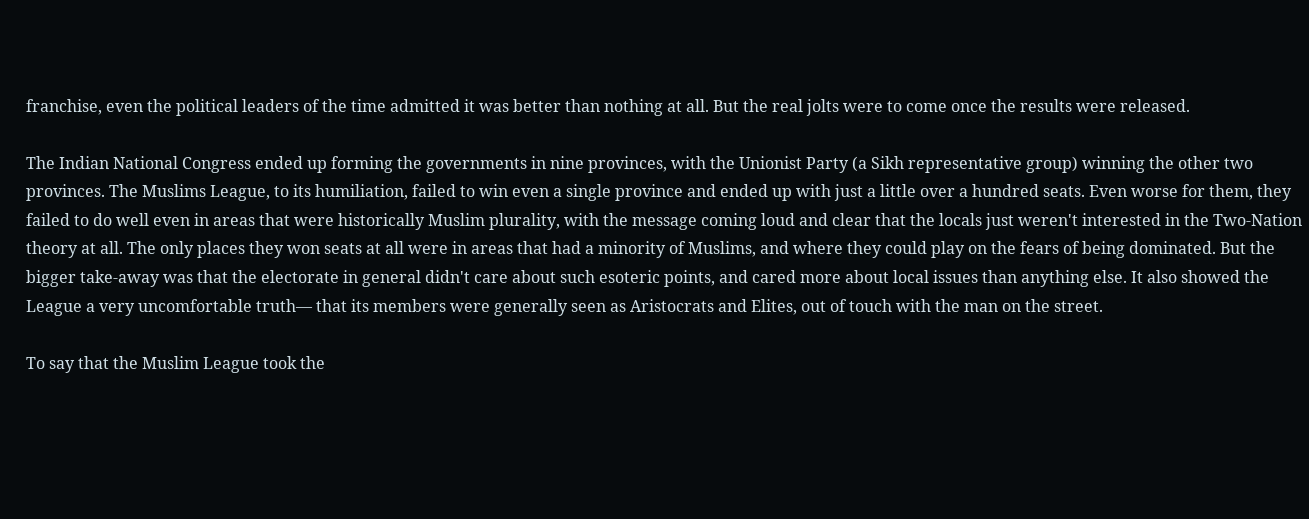franchise, even the political leaders of the time admitted it was better than nothing at all. But the real jolts were to come once the results were released.

The Indian National Congress ended up forming the governments in nine provinces, with the Unionist Party (a Sikh representative group) winning the other two provinces. The Muslims League, to its humiliation, failed to win even a single province and ended up with just a little over a hundred seats. Even worse for them, they failed to do well even in areas that were historically Muslim plurality, with the message coming loud and clear that the locals just weren't interested in the Two-Nation theory at all. The only places they won seats at all were in areas that had a minority of Muslims, and where they could play on the fears of being dominated. But the bigger take-away was that the electorate in general didn't care about such esoteric points, and cared more about local issues than anything else. It also showed the League a very uncomfortable truth— that its members were generally seen as Aristocrats and Elites, out of touch with the man on the street.

To say that the Muslim League took the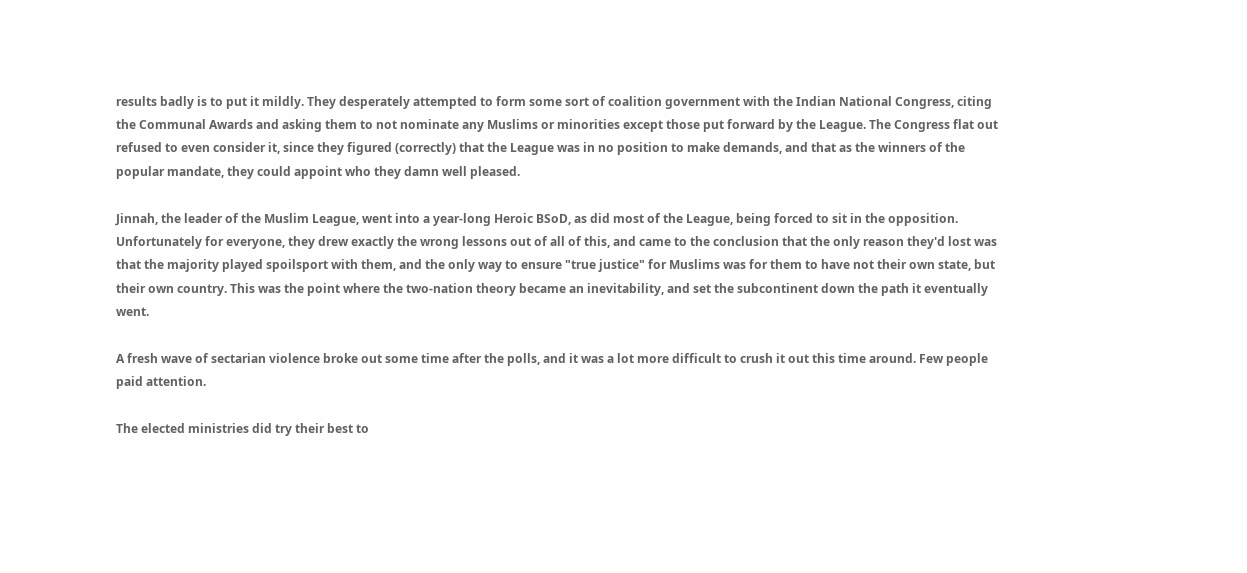results badly is to put it mildly. They desperately attempted to form some sort of coalition government with the Indian National Congress, citing the Communal Awards and asking them to not nominate any Muslims or minorities except those put forward by the League. The Congress flat out refused to even consider it, since they figured (correctly) that the League was in no position to make demands, and that as the winners of the popular mandate, they could appoint who they damn well pleased.

Jinnah, the leader of the Muslim League, went into a year-long Heroic BSoD, as did most of the League, being forced to sit in the opposition. Unfortunately for everyone, they drew exactly the wrong lessons out of all of this, and came to the conclusion that the only reason they'd lost was that the majority played spoilsport with them, and the only way to ensure "true justice" for Muslims was for them to have not their own state, but their own country. This was the point where the two-nation theory became an inevitability, and set the subcontinent down the path it eventually went.

A fresh wave of sectarian violence broke out some time after the polls, and it was a lot more difficult to crush it out this time around. Few people paid attention.

The elected ministries did try their best to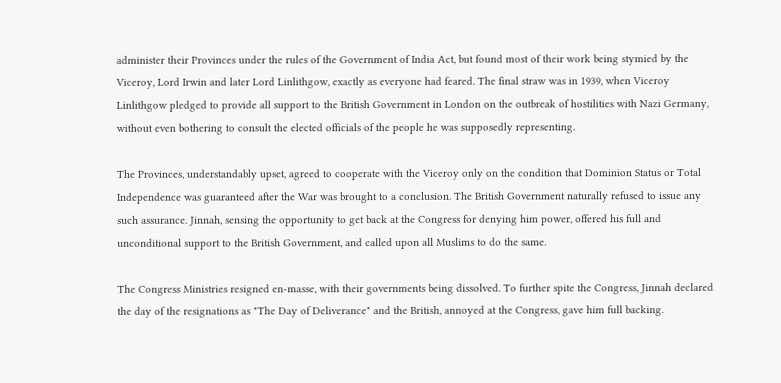administer their Provinces under the rules of the Government of India Act, but found most of their work being stymied by the Viceroy, Lord Irwin and later Lord Linlithgow, exactly as everyone had feared. The final straw was in 1939, when Viceroy Linlithgow pledged to provide all support to the British Government in London on the outbreak of hostilities with Nazi Germany, without even bothering to consult the elected officials of the people he was supposedly representing.

The Provinces, understandably upset, agreed to cooperate with the Viceroy only on the condition that Dominion Status or Total Independence was guaranteed after the War was brought to a conclusion. The British Government naturally refused to issue any such assurance. Jinnah, sensing the opportunity to get back at the Congress for denying him power, offered his full and unconditional support to the British Government, and called upon all Muslims to do the same.

The Congress Ministries resigned en-masse, with their governments being dissolved. To further spite the Congress, Jinnah declared the day of the resignations as "The Day of Deliverance" and the British, annoyed at the Congress, gave him full backing.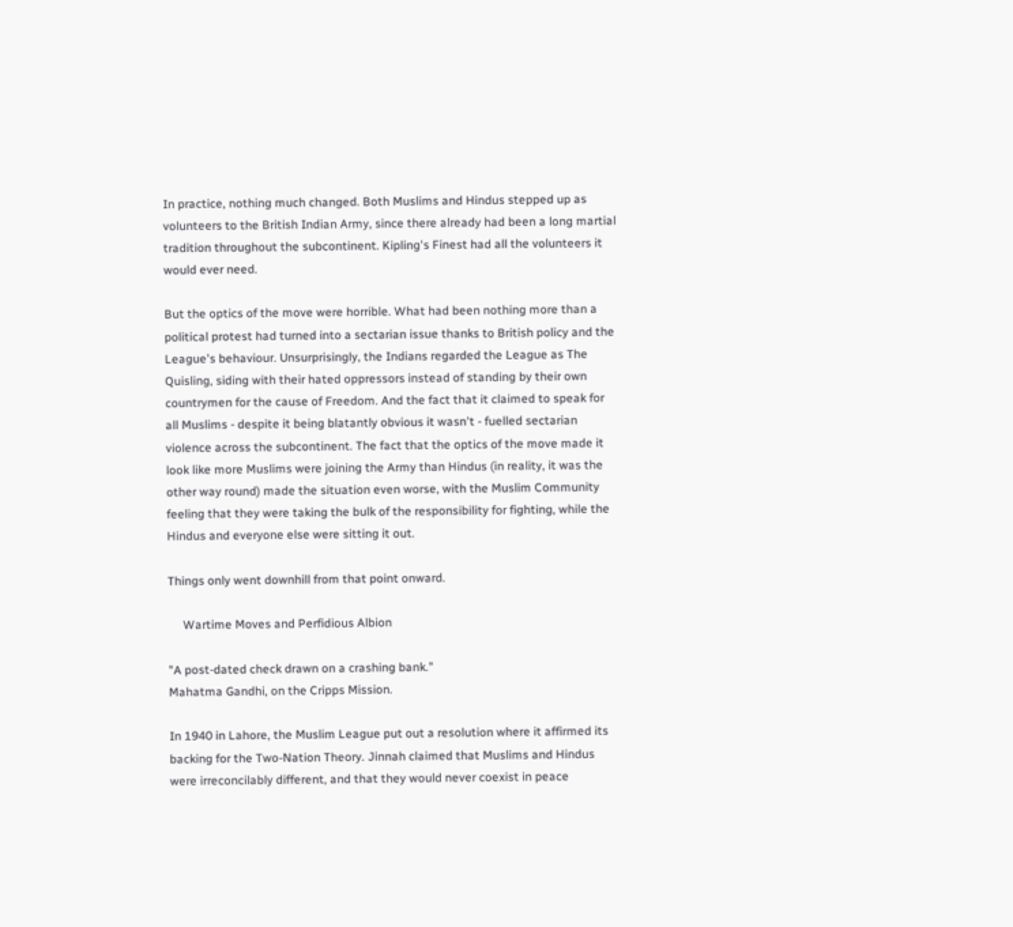In practice, nothing much changed. Both Muslims and Hindus stepped up as volunteers to the British Indian Army, since there already had been a long martial tradition throughout the subcontinent. Kipling's Finest had all the volunteers it would ever need.

But the optics of the move were horrible. What had been nothing more than a political protest had turned into a sectarian issue thanks to British policy and the League's behaviour. Unsurprisingly, the Indians regarded the League as The Quisling, siding with their hated oppressors instead of standing by their own countrymen for the cause of Freedom. And the fact that it claimed to speak for all Muslims - despite it being blatantly obvious it wasn't - fuelled sectarian violence across the subcontinent. The fact that the optics of the move made it look like more Muslims were joining the Army than Hindus (in reality, it was the other way round) made the situation even worse, with the Muslim Community feeling that they were taking the bulk of the responsibility for fighting, while the Hindus and everyone else were sitting it out.

Things only went downhill from that point onward.

     Wartime Moves and Perfidious Albion

"A post-dated check drawn on a crashing bank."
Mahatma Gandhi, on the Cripps Mission.

In 1940 in Lahore, the Muslim League put out a resolution where it affirmed its backing for the Two-Nation Theory. Jinnah claimed that Muslims and Hindus were irreconcilably different, and that they would never coexist in peace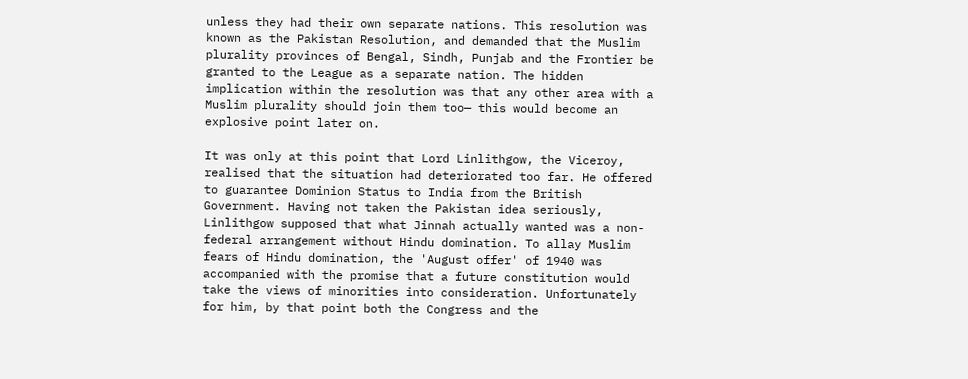unless they had their own separate nations. This resolution was known as the Pakistan Resolution, and demanded that the Muslim plurality provinces of Bengal, Sindh, Punjab and the Frontier be granted to the League as a separate nation. The hidden implication within the resolution was that any other area with a Muslim plurality should join them too— this would become an explosive point later on.

It was only at this point that Lord Linlithgow, the Viceroy, realised that the situation had deteriorated too far. He offered to guarantee Dominion Status to India from the British Government. Having not taken the Pakistan idea seriously, Linlithgow supposed that what Jinnah actually wanted was a non-federal arrangement without Hindu domination. To allay Muslim fears of Hindu domination, the 'August offer' of 1940 was accompanied with the promise that a future constitution would take the views of minorities into consideration. Unfortunately for him, by that point both the Congress and the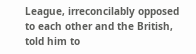League, irreconcilably opposed to each other and the British, told him to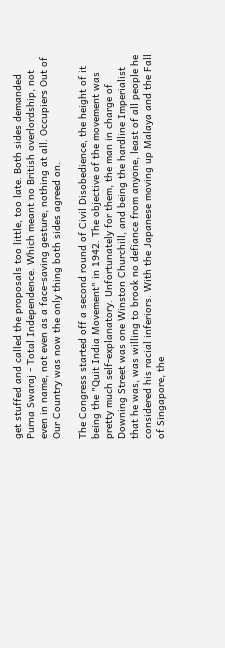get stuffed and called the proposals too little, too late. Both sides demanded Purna Swaraj - Total Independence. Which meant no British overlordship, not even in name, not even as a face-saving gesture, nothing at all. Occupiers Out of Our Country was now the only thing both sides agreed on.

The Congress started off a second round of Civil Disobedience, the height of it being the "Quit India Movement" in 1942. The objective of the movement was pretty much self-explanatory. Unfortunately for them, the man in charge of Downing Street was one Winston Churchill, and being the hardline Imperialist that he was, was willing to brook no defiance from anyone, least of all people he considered his racial inferiors. With the Japanese moving up Malaya and the Fall of Singapore, the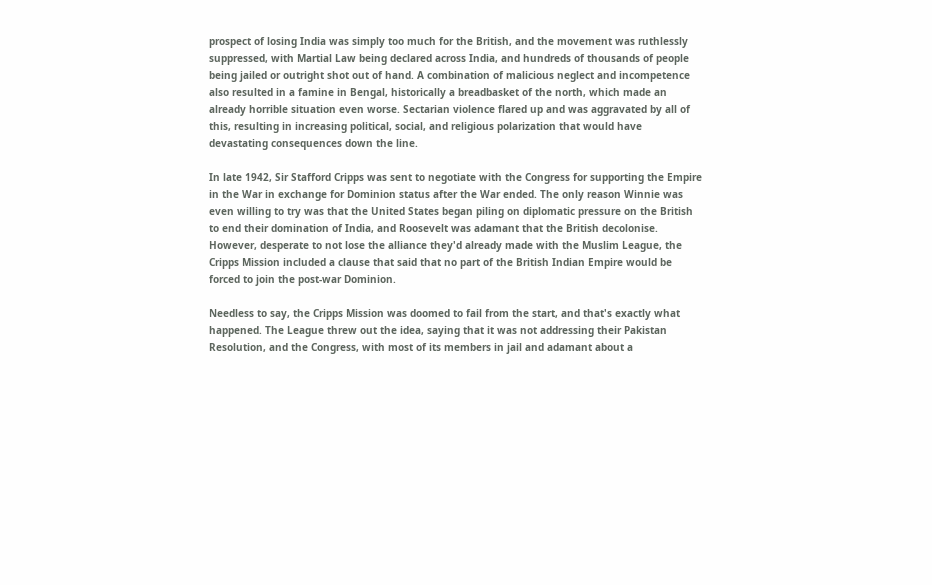prospect of losing India was simply too much for the British, and the movement was ruthlessly suppressed, with Martial Law being declared across India, and hundreds of thousands of people being jailed or outright shot out of hand. A combination of malicious neglect and incompetence also resulted in a famine in Bengal, historically a breadbasket of the north, which made an already horrible situation even worse. Sectarian violence flared up and was aggravated by all of this, resulting in increasing political, social, and religious polarization that would have devastating consequences down the line.

In late 1942, Sir Stafford Cripps was sent to negotiate with the Congress for supporting the Empire in the War in exchange for Dominion status after the War ended. The only reason Winnie was even willing to try was that the United States began piling on diplomatic pressure on the British to end their domination of India, and Roosevelt was adamant that the British decolonise. However, desperate to not lose the alliance they'd already made with the Muslim League, the Cripps Mission included a clause that said that no part of the British Indian Empire would be forced to join the post-war Dominion.

Needless to say, the Cripps Mission was doomed to fail from the start, and that's exactly what happened. The League threw out the idea, saying that it was not addressing their Pakistan Resolution, and the Congress, with most of its members in jail and adamant about a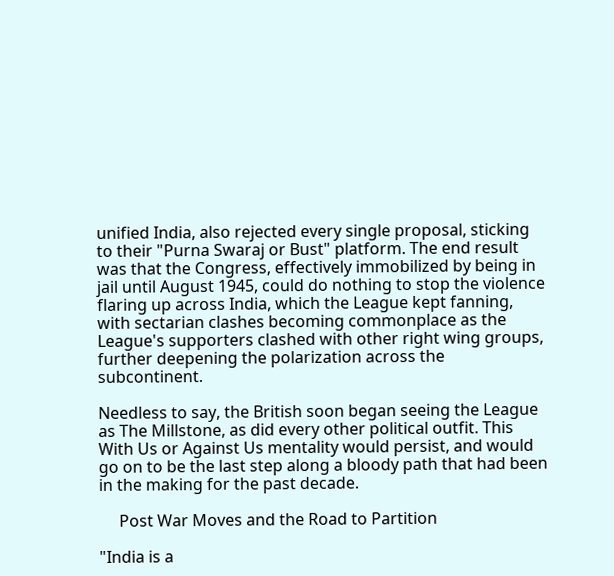unified India, also rejected every single proposal, sticking to their "Purna Swaraj or Bust" platform. The end result was that the Congress, effectively immobilized by being in jail until August 1945, could do nothing to stop the violence flaring up across India, which the League kept fanning, with sectarian clashes becoming commonplace as the League's supporters clashed with other right wing groups, further deepening the polarization across the subcontinent.

Needless to say, the British soon began seeing the League as The Millstone, as did every other political outfit. This With Us or Against Us mentality would persist, and would go on to be the last step along a bloody path that had been in the making for the past decade.

     Post War Moves and the Road to Partition

"India is a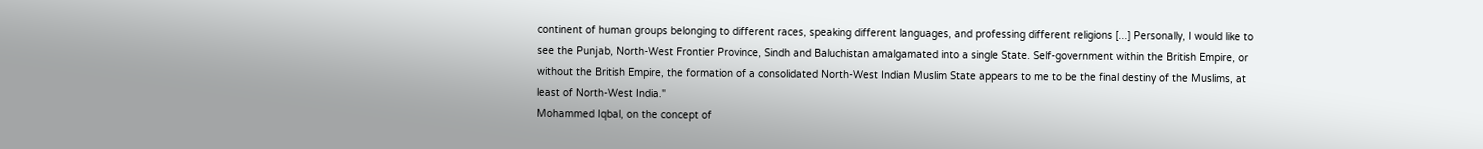continent of human groups belonging to different races, speaking different languages, and professing different religions [...] Personally, I would like to see the Punjab, North-West Frontier Province, Sindh and Baluchistan amalgamated into a single State. Self-government within the British Empire, or without the British Empire, the formation of a consolidated North-West Indian Muslim State appears to me to be the final destiny of the Muslims, at least of North-West India."
Mohammed Iqbal, on the concept of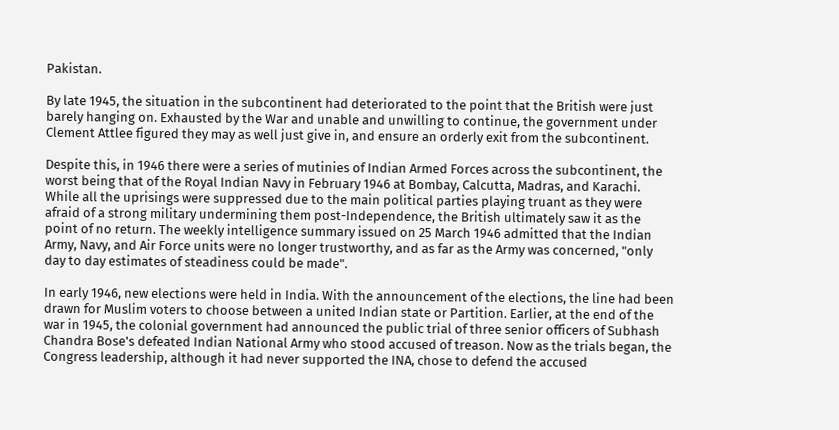Pakistan.

By late 1945, the situation in the subcontinent had deteriorated to the point that the British were just barely hanging on. Exhausted by the War and unable and unwilling to continue, the government under Clement Attlee figured they may as well just give in, and ensure an orderly exit from the subcontinent.

Despite this, in 1946 there were a series of mutinies of Indian Armed Forces across the subcontinent, the worst being that of the Royal Indian Navy in February 1946 at Bombay, Calcutta, Madras, and Karachi. While all the uprisings were suppressed due to the main political parties playing truant as they were afraid of a strong military undermining them post-Independence, the British ultimately saw it as the point of no return. The weekly intelligence summary issued on 25 March 1946 admitted that the Indian Army, Navy, and Air Force units were no longer trustworthy, and as far as the Army was concerned, "only day to day estimates of steadiness could be made".

In early 1946, new elections were held in India. With the announcement of the elections, the line had been drawn for Muslim voters to choose between a united Indian state or Partition. Earlier, at the end of the war in 1945, the colonial government had announced the public trial of three senior officers of Subhash Chandra Bose's defeated Indian National Army who stood accused of treason. Now as the trials began, the Congress leadership, although it had never supported the INA, chose to defend the accused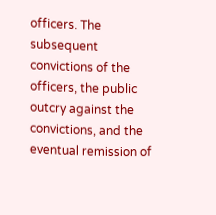officers. The subsequent convictions of the officers, the public outcry against the convictions, and the eventual remission of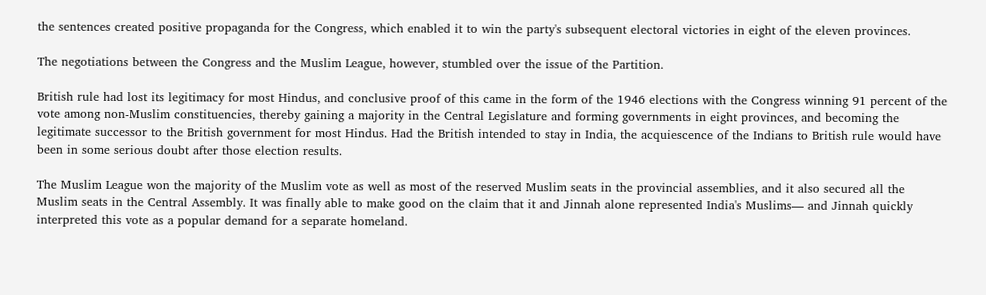the sentences created positive propaganda for the Congress, which enabled it to win the party's subsequent electoral victories in eight of the eleven provinces.

The negotiations between the Congress and the Muslim League, however, stumbled over the issue of the Partition.

British rule had lost its legitimacy for most Hindus, and conclusive proof of this came in the form of the 1946 elections with the Congress winning 91 percent of the vote among non-Muslim constituencies, thereby gaining a majority in the Central Legislature and forming governments in eight provinces, and becoming the legitimate successor to the British government for most Hindus. Had the British intended to stay in India, the acquiescence of the Indians to British rule would have been in some serious doubt after those election results.

The Muslim League won the majority of the Muslim vote as well as most of the reserved Muslim seats in the provincial assemblies, and it also secured all the Muslim seats in the Central Assembly. It was finally able to make good on the claim that it and Jinnah alone represented India's Muslims— and Jinnah quickly interpreted this vote as a popular demand for a separate homeland.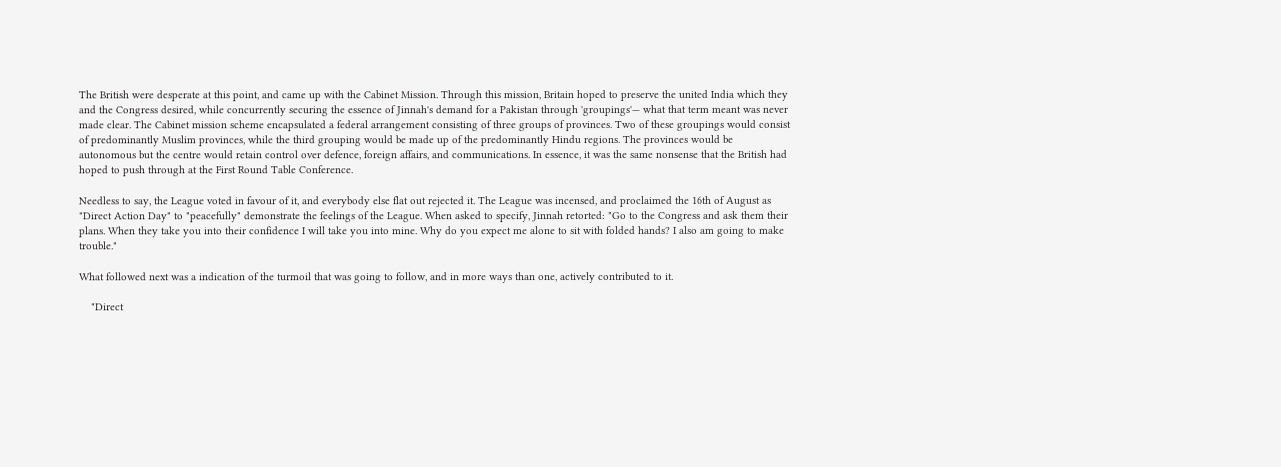The British were desperate at this point, and came up with the Cabinet Mission. Through this mission, Britain hoped to preserve the united India which they and the Congress desired, while concurrently securing the essence of Jinnah's demand for a Pakistan through 'groupings'— what that term meant was never made clear. The Cabinet mission scheme encapsulated a federal arrangement consisting of three groups of provinces. Two of these groupings would consist of predominantly Muslim provinces, while the third grouping would be made up of the predominantly Hindu regions. The provinces would be autonomous but the centre would retain control over defence, foreign affairs, and communications. In essence, it was the same nonsense that the British had hoped to push through at the First Round Table Conference.

Needless to say, the League voted in favour of it, and everybody else flat out rejected it. The League was incensed, and proclaimed the 16th of August as "Direct Action Day" to "peacefully" demonstrate the feelings of the League. When asked to specify, Jinnah retorted: "Go to the Congress and ask them their plans. When they take you into their confidence I will take you into mine. Why do you expect me alone to sit with folded hands? I also am going to make trouble."

What followed next was a indication of the turmoil that was going to follow, and in more ways than one, actively contributed to it.

    "Direct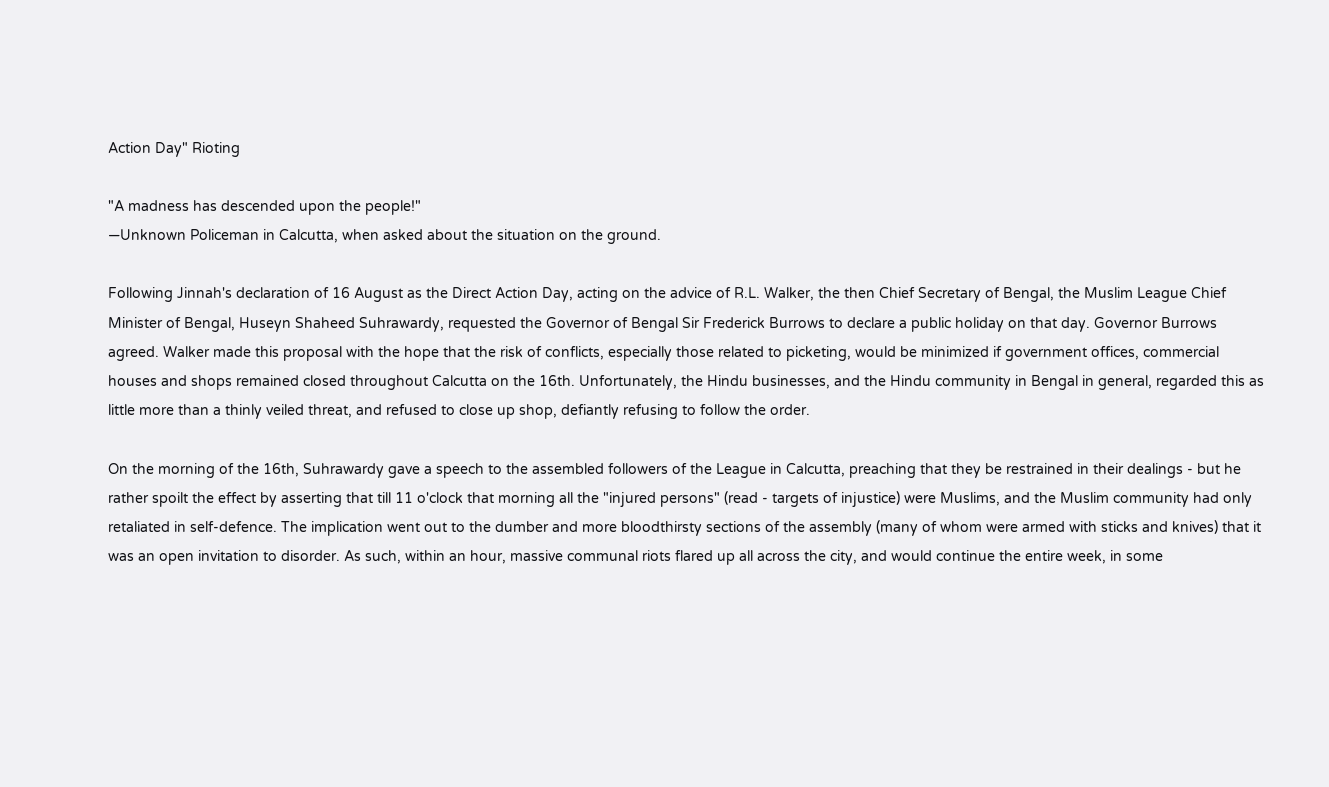Action Day" Rioting

"A madness has descended upon the people!"
—Unknown Policeman in Calcutta, when asked about the situation on the ground.

Following Jinnah's declaration of 16 August as the Direct Action Day, acting on the advice of R.L. Walker, the then Chief Secretary of Bengal, the Muslim League Chief Minister of Bengal, Huseyn Shaheed Suhrawardy, requested the Governor of Bengal Sir Frederick Burrows to declare a public holiday on that day. Governor Burrows agreed. Walker made this proposal with the hope that the risk of conflicts, especially those related to picketing, would be minimized if government offices, commercial houses and shops remained closed throughout Calcutta on the 16th. Unfortunately, the Hindu businesses, and the Hindu community in Bengal in general, regarded this as little more than a thinly veiled threat, and refused to close up shop, defiantly refusing to follow the order.

On the morning of the 16th, Suhrawardy gave a speech to the assembled followers of the League in Calcutta, preaching that they be restrained in their dealings - but he rather spoilt the effect by asserting that till 11 o'clock that morning all the "injured persons" (read - targets of injustice) were Muslims, and the Muslim community had only retaliated in self-defence. The implication went out to the dumber and more bloodthirsty sections of the assembly (many of whom were armed with sticks and knives) that it was an open invitation to disorder. As such, within an hour, massive communal riots flared up all across the city, and would continue the entire week, in some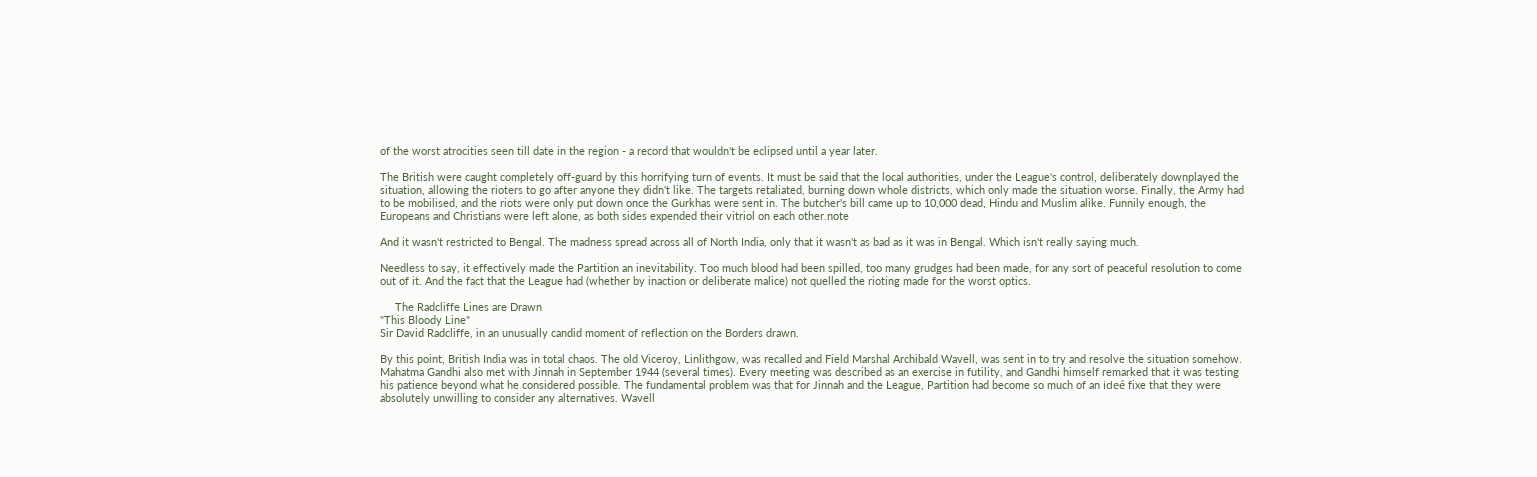of the worst atrocities seen till date in the region - a record that wouldn't be eclipsed until a year later.

The British were caught completely off-guard by this horrifying turn of events. It must be said that the local authorities, under the League's control, deliberately downplayed the situation, allowing the rioters to go after anyone they didn't like. The targets retaliated, burning down whole districts, which only made the situation worse. Finally, the Army had to be mobilised, and the riots were only put down once the Gurkhas were sent in. The butcher's bill came up to 10,000 dead, Hindu and Muslim alike. Funnily enough, the Europeans and Christians were left alone, as both sides expended their vitriol on each other.note

And it wasn't restricted to Bengal. The madness spread across all of North India, only that it wasn't as bad as it was in Bengal. Which isn't really saying much.

Needless to say, it effectively made the Partition an inevitability. Too much blood had been spilled, too many grudges had been made, for any sort of peaceful resolution to come out of it. And the fact that the League had (whether by inaction or deliberate malice) not quelled the rioting made for the worst optics.

     The Radcliffe Lines are Drawn
"This Bloody Line"
Sir David Radcliffe, in an unusually candid moment of reflection on the Borders drawn.

By this point, British India was in total chaos. The old Viceroy, Linlithgow, was recalled and Field Marshal Archibald Wavell, was sent in to try and resolve the situation somehow. Mahatma Gandhi also met with Jinnah in September 1944 (several times). Every meeting was described as an exercise in futility, and Gandhi himself remarked that it was testing his patience beyond what he considered possible. The fundamental problem was that for Jinnah and the League, Partition had become so much of an ideé fixe that they were absolutely unwilling to consider any alternatives. Wavell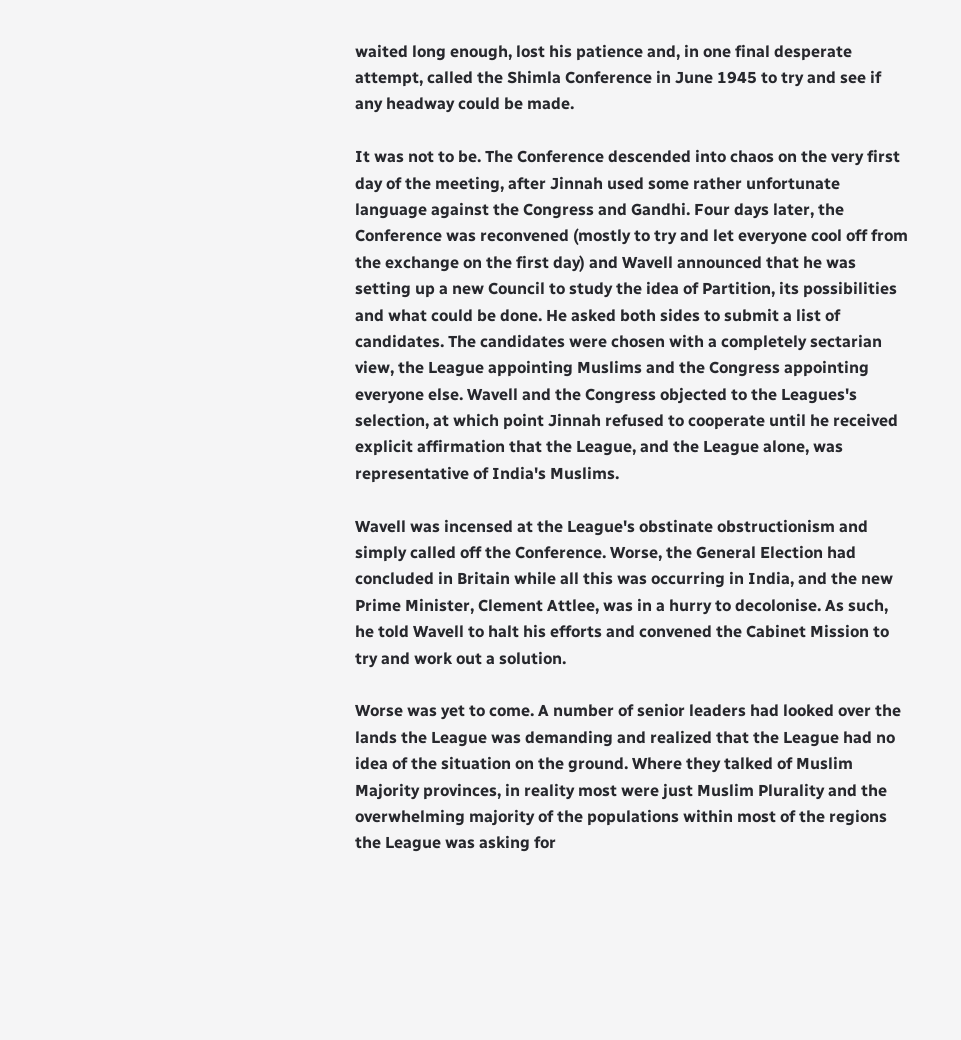waited long enough, lost his patience and, in one final desperate attempt, called the Shimla Conference in June 1945 to try and see if any headway could be made.

It was not to be. The Conference descended into chaos on the very first day of the meeting, after Jinnah used some rather unfortunate language against the Congress and Gandhi. Four days later, the Conference was reconvened (mostly to try and let everyone cool off from the exchange on the first day) and Wavell announced that he was setting up a new Council to study the idea of Partition, its possibilities and what could be done. He asked both sides to submit a list of candidates. The candidates were chosen with a completely sectarian view, the League appointing Muslims and the Congress appointing everyone else. Wavell and the Congress objected to the Leagues's selection, at which point Jinnah refused to cooperate until he received explicit affirmation that the League, and the League alone, was representative of India's Muslims.

Wavell was incensed at the League's obstinate obstructionism and simply called off the Conference. Worse, the General Election had concluded in Britain while all this was occurring in India, and the new Prime Minister, Clement Attlee, was in a hurry to decolonise. As such, he told Wavell to halt his efforts and convened the Cabinet Mission to try and work out a solution.

Worse was yet to come. A number of senior leaders had looked over the lands the League was demanding and realized that the League had no idea of the situation on the ground. Where they talked of Muslim Majority provinces, in reality most were just Muslim Plurality and the overwhelming majority of the populations within most of the regions the League was asking for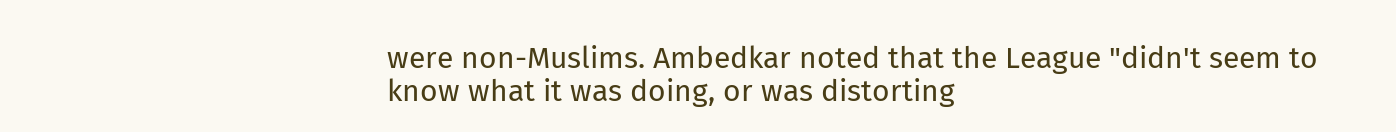were non-Muslims. Ambedkar noted that the League "didn't seem to know what it was doing, or was distorting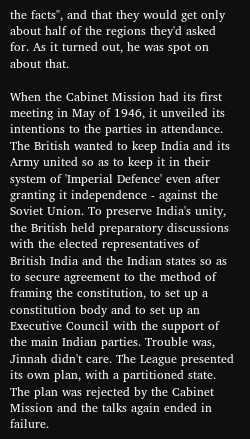the facts", and that they would get only about half of the regions they'd asked for. As it turned out, he was spot on about that.

When the Cabinet Mission had its first meeting in May of 1946, it unveiled its intentions to the parties in attendance. The British wanted to keep India and its Army united so as to keep it in their system of 'Imperial Defence' even after granting it independence - against the Soviet Union. To preserve India's unity, the British held preparatory discussions with the elected representatives of British India and the Indian states so as to secure agreement to the method of framing the constitution, to set up a constitution body and to set up an Executive Council with the support of the main Indian parties. Trouble was, Jinnah didn't care. The League presented its own plan, with a partitioned state. The plan was rejected by the Cabinet Mission and the talks again ended in failure.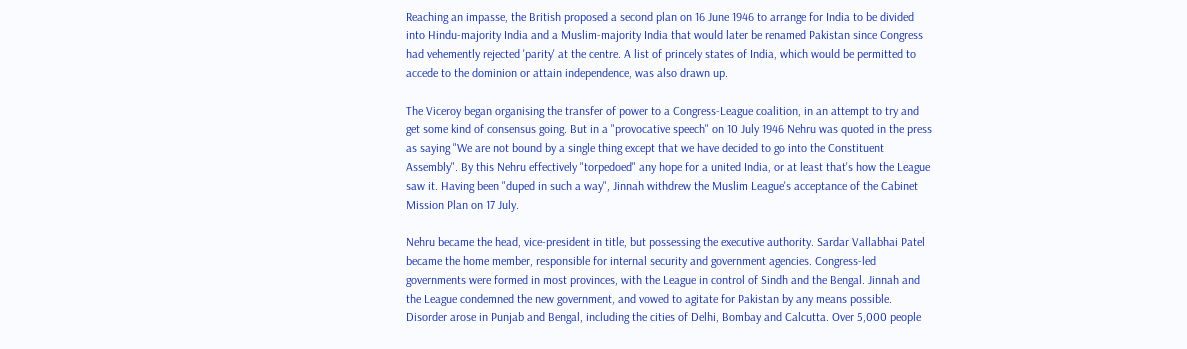Reaching an impasse, the British proposed a second plan on 16 June 1946 to arrange for India to be divided into Hindu-majority India and a Muslim-majority India that would later be renamed Pakistan since Congress had vehemently rejected 'parity' at the centre. A list of princely states of India, which would be permitted to accede to the dominion or attain independence, was also drawn up.

The Viceroy began organising the transfer of power to a Congress-League coalition, in an attempt to try and get some kind of consensus going. But in a "provocative speech" on 10 July 1946 Nehru was quoted in the press as saying "We are not bound by a single thing except that we have decided to go into the Constituent Assembly". By this Nehru effectively "torpedoed" any hope for a united India, or at least that's how the League saw it. Having been "duped in such a way", Jinnah withdrew the Muslim League's acceptance of the Cabinet Mission Plan on 17 July.

Nehru became the head, vice-president in title, but possessing the executive authority. Sardar Vallabhai Patel became the home member, responsible for internal security and government agencies. Congress-led governments were formed in most provinces, with the League in control of Sindh and the Bengal. Jinnah and the League condemned the new government, and vowed to agitate for Pakistan by any means possible. Disorder arose in Punjab and Bengal, including the cities of Delhi, Bombay and Calcutta. Over 5,000 people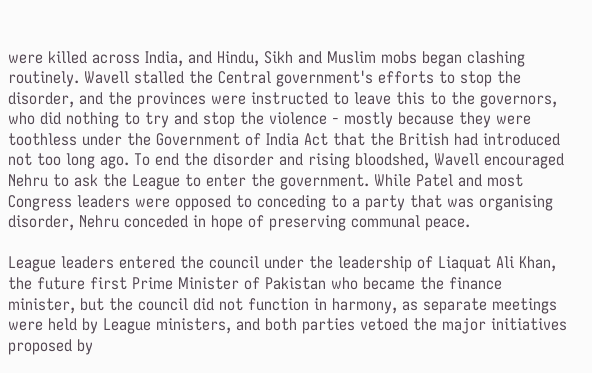were killed across India, and Hindu, Sikh and Muslim mobs began clashing routinely. Wavell stalled the Central government's efforts to stop the disorder, and the provinces were instructed to leave this to the governors, who did nothing to try and stop the violence - mostly because they were toothless under the Government of India Act that the British had introduced not too long ago. To end the disorder and rising bloodshed, Wavell encouraged Nehru to ask the League to enter the government. While Patel and most Congress leaders were opposed to conceding to a party that was organising disorder, Nehru conceded in hope of preserving communal peace.

League leaders entered the council under the leadership of Liaquat Ali Khan, the future first Prime Minister of Pakistan who became the finance minister, but the council did not function in harmony, as separate meetings were held by League ministers, and both parties vetoed the major initiatives proposed by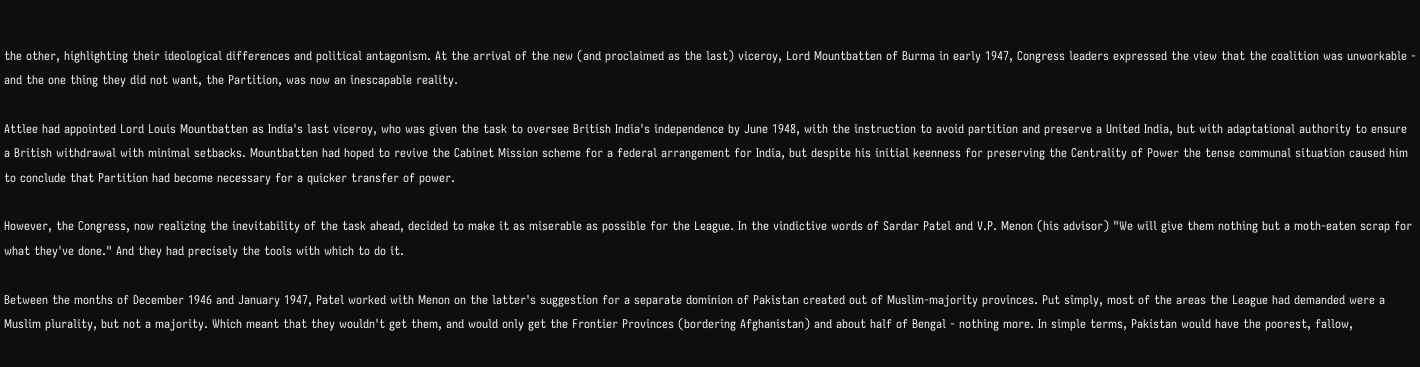the other, highlighting their ideological differences and political antagonism. At the arrival of the new (and proclaimed as the last) viceroy, Lord Mountbatten of Burma in early 1947, Congress leaders expressed the view that the coalition was unworkable - and the one thing they did not want, the Partition, was now an inescapable reality.

Attlee had appointed Lord Louis Mountbatten as India's last viceroy, who was given the task to oversee British India's independence by June 1948, with the instruction to avoid partition and preserve a United India, but with adaptational authority to ensure a British withdrawal with minimal setbacks. Mountbatten had hoped to revive the Cabinet Mission scheme for a federal arrangement for India, but despite his initial keenness for preserving the Centrality of Power the tense communal situation caused him to conclude that Partition had become necessary for a quicker transfer of power.

However, the Congress, now realizing the inevitability of the task ahead, decided to make it as miserable as possible for the League. In the vindictive words of Sardar Patel and V.P. Menon (his advisor) "We will give them nothing but a moth-eaten scrap for what they've done." And they had precisely the tools with which to do it.

Between the months of December 1946 and January 1947, Patel worked with Menon on the latter's suggestion for a separate dominion of Pakistan created out of Muslim-majority provinces. Put simply, most of the areas the League had demanded were a Muslim plurality, but not a majority. Which meant that they wouldn't get them, and would only get the Frontier Provinces (bordering Afghanistan) and about half of Bengal - nothing more. In simple terms, Pakistan would have the poorest, fallow,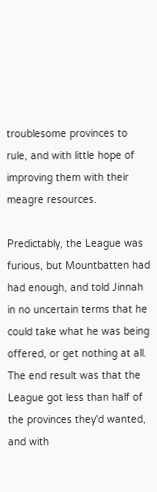troublesome provinces to rule, and with little hope of improving them with their meagre resources.

Predictably, the League was furious, but Mountbatten had had enough, and told Jinnah in no uncertain terms that he could take what he was being offered, or get nothing at all. The end result was that the League got less than half of the provinces they'd wanted, and with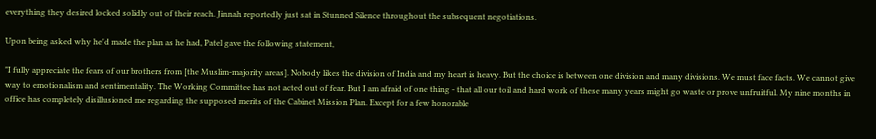everything they desired locked solidly out of their reach. Jinnah reportedly just sat in Stunned Silence throughout the subsequent negotiations.

Upon being asked why he'd made the plan as he had, Patel gave the following statement,

"I fully appreciate the fears of our brothers from [the Muslim-majority areas]. Nobody likes the division of India and my heart is heavy. But the choice is between one division and many divisions. We must face facts. We cannot give way to emotionalism and sentimentality. The Working Committee has not acted out of fear. But I am afraid of one thing - that all our toil and hard work of these many years might go waste or prove unfruitful. My nine months in office has completely disillusioned me regarding the supposed merits of the Cabinet Mission Plan. Except for a few honorable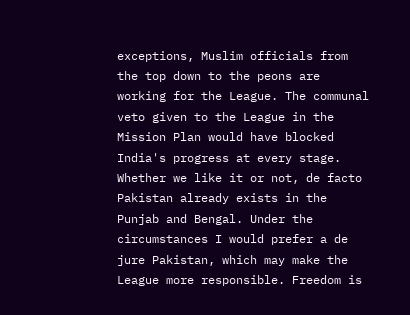exceptions, Muslim officials from the top down to the peons are working for the League. The communal veto given to the League in the Mission Plan would have blocked India's progress at every stage. Whether we like it or not, de facto Pakistan already exists in the Punjab and Bengal. Under the circumstances I would prefer a de jure Pakistan, which may make the League more responsible. Freedom is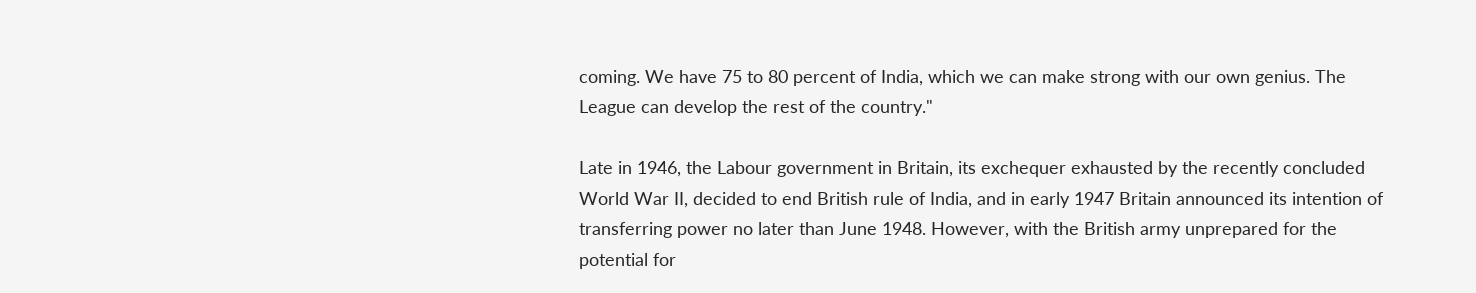coming. We have 75 to 80 percent of India, which we can make strong with our own genius. The League can develop the rest of the country."

Late in 1946, the Labour government in Britain, its exchequer exhausted by the recently concluded World War II, decided to end British rule of India, and in early 1947 Britain announced its intention of transferring power no later than June 1948. However, with the British army unprepared for the potential for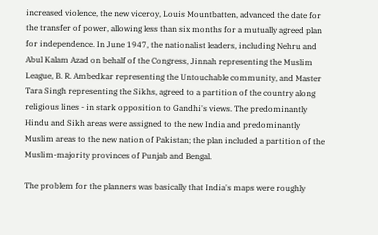increased violence, the new viceroy, Louis Mountbatten, advanced the date for the transfer of power, allowing less than six months for a mutually agreed plan for independence. In June 1947, the nationalist leaders, including Nehru and Abul Kalam Azad on behalf of the Congress, Jinnah representing the Muslim League, B. R. Ambedkar representing the Untouchable community, and Master Tara Singh representing the Sikhs, agreed to a partition of the country along religious lines - in stark opposition to Gandhi's views. The predominantly Hindu and Sikh areas were assigned to the new India and predominantly Muslim areas to the new nation of Pakistan; the plan included a partition of the Muslim-majority provinces of Punjab and Bengal.

The problem for the planners was basically that India's maps were roughly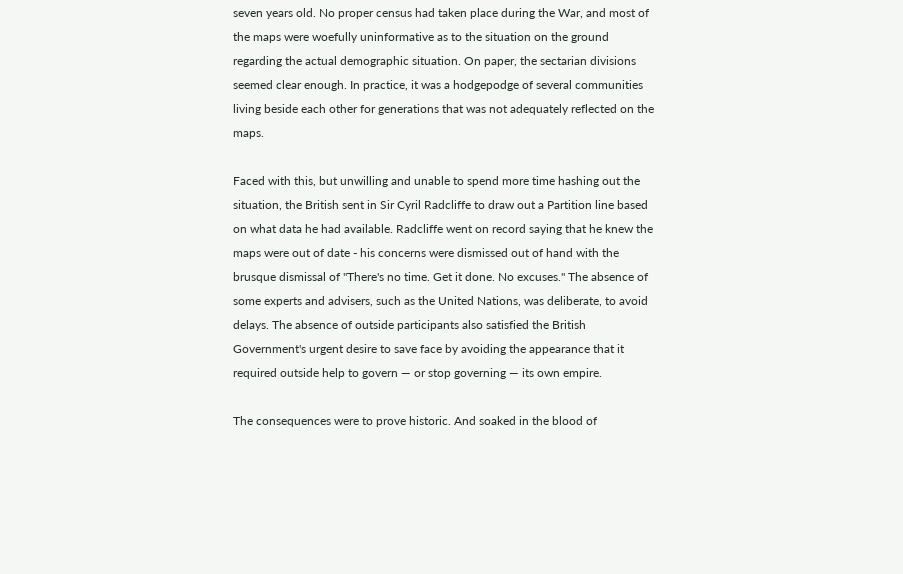seven years old. No proper census had taken place during the War, and most of the maps were woefully uninformative as to the situation on the ground regarding the actual demographic situation. On paper, the sectarian divisions seemed clear enough. In practice, it was a hodgepodge of several communities living beside each other for generations that was not adequately reflected on the maps.

Faced with this, but unwilling and unable to spend more time hashing out the situation, the British sent in Sir Cyril Radcliffe to draw out a Partition line based on what data he had available. Radcliffe went on record saying that he knew the maps were out of date - his concerns were dismissed out of hand with the brusque dismissal of "There's no time. Get it done. No excuses." The absence of some experts and advisers, such as the United Nations, was deliberate, to avoid delays. The absence of outside participants also satisfied the British Government's urgent desire to save face by avoiding the appearance that it required outside help to govern — or stop governing — its own empire.

The consequences were to prove historic. And soaked in the blood of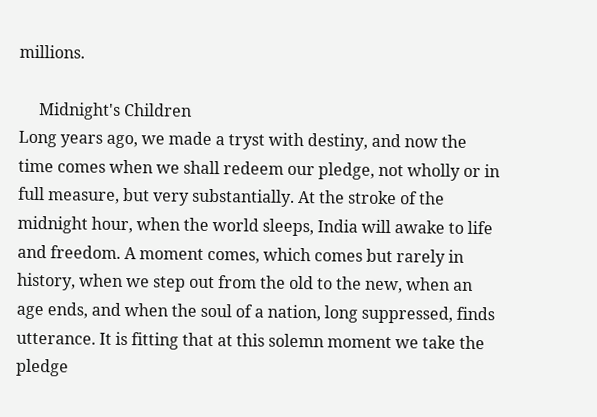millions.

     Midnight's Children
Long years ago, we made a tryst with destiny, and now the time comes when we shall redeem our pledge, not wholly or in full measure, but very substantially. At the stroke of the midnight hour, when the world sleeps, India will awake to life and freedom. A moment comes, which comes but rarely in history, when we step out from the old to the new, when an age ends, and when the soul of a nation, long suppressed, finds utterance. It is fitting that at this solemn moment we take the pledge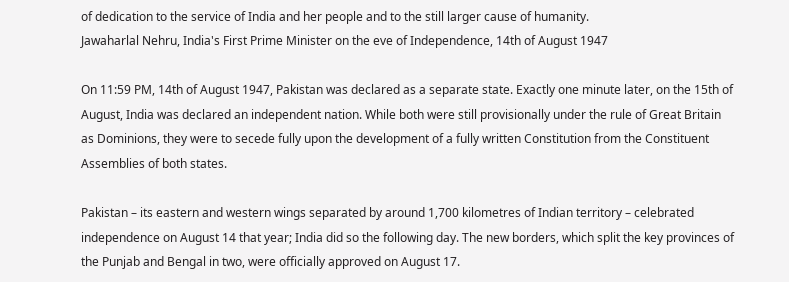of dedication to the service of India and her people and to the still larger cause of humanity.
Jawaharlal Nehru, India's First Prime Minister on the eve of Independence, 14th of August 1947

On 11:59 PM, 14th of August 1947, Pakistan was declared as a separate state. Exactly one minute later, on the 15th of August, India was declared an independent nation. While both were still provisionally under the rule of Great Britain as Dominions, they were to secede fully upon the development of a fully written Constitution from the Constituent Assemblies of both states.

Pakistan – its eastern and western wings separated by around 1,700 kilometres of Indian territory – celebrated independence on August 14 that year; India did so the following day. The new borders, which split the key provinces of the Punjab and Bengal in two, were officially approved on August 17.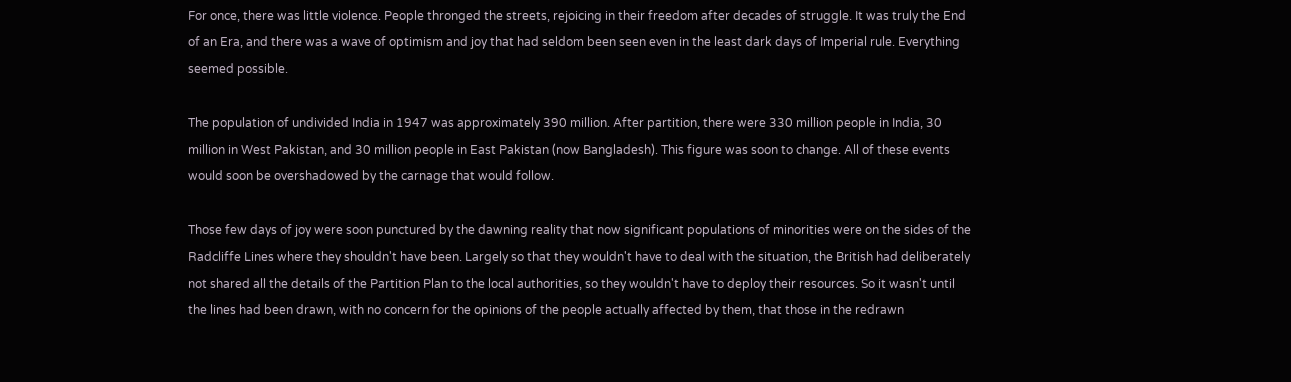For once, there was little violence. People thronged the streets, rejoicing in their freedom after decades of struggle. It was truly the End of an Era, and there was a wave of optimism and joy that had seldom been seen even in the least dark days of Imperial rule. Everything seemed possible.

The population of undivided India in 1947 was approximately 390 million. After partition, there were 330 million people in India, 30 million in West Pakistan, and 30 million people in East Pakistan (now Bangladesh). This figure was soon to change. All of these events would soon be overshadowed by the carnage that would follow.

Those few days of joy were soon punctured by the dawning reality that now significant populations of minorities were on the sides of the Radcliffe Lines where they shouldn't have been. Largely so that they wouldn't have to deal with the situation, the British had deliberately not shared all the details of the Partition Plan to the local authorities, so they wouldn't have to deploy their resources. So it wasn't until the lines had been drawn, with no concern for the opinions of the people actually affected by them, that those in the redrawn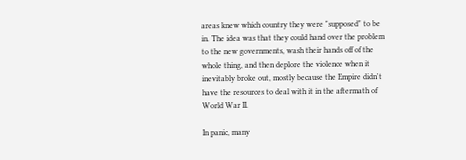areas knew which country they were "supposed" to be in. The idea was that they could hand over the problem to the new governments, wash their hands off of the whole thing, and then deplore the violence when it inevitably broke out, mostly because the Empire didn't have the resources to deal with it in the aftermath of World War II.

In panic, many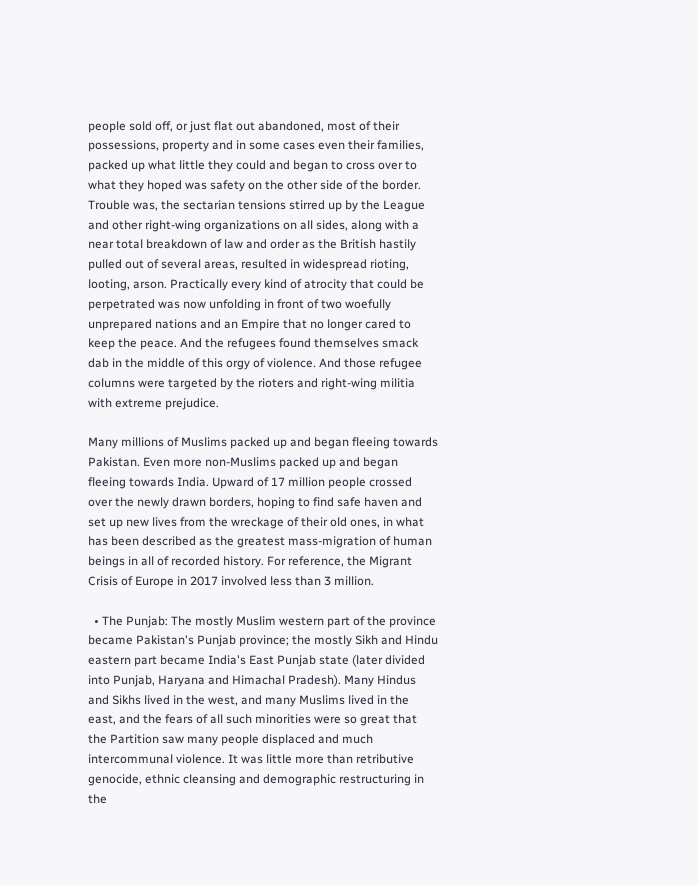people sold off, or just flat out abandoned, most of their possessions, property and in some cases even their families, packed up what little they could and began to cross over to what they hoped was safety on the other side of the border. Trouble was, the sectarian tensions stirred up by the League and other right-wing organizations on all sides, along with a near total breakdown of law and order as the British hastily pulled out of several areas, resulted in widespread rioting, looting, arson. Practically every kind of atrocity that could be perpetrated was now unfolding in front of two woefully unprepared nations and an Empire that no longer cared to keep the peace. And the refugees found themselves smack dab in the middle of this orgy of violence. And those refugee columns were targeted by the rioters and right-wing militia with extreme prejudice.

Many millions of Muslims packed up and began fleeing towards Pakistan. Even more non-Muslims packed up and began fleeing towards India. Upward of 17 million people crossed over the newly drawn borders, hoping to find safe haven and set up new lives from the wreckage of their old ones, in what has been described as the greatest mass-migration of human beings in all of recorded history. For reference, the Migrant Crisis of Europe in 2017 involved less than 3 million.

  • The Punjab: The mostly Muslim western part of the province became Pakistan's Punjab province; the mostly Sikh and Hindu eastern part became India's East Punjab state (later divided into Punjab, Haryana and Himachal Pradesh). Many Hindus and Sikhs lived in the west, and many Muslims lived in the east, and the fears of all such minorities were so great that the Partition saw many people displaced and much intercommunal violence. It was little more than retributive genocide, ethnic cleansing and demographic restructuring in the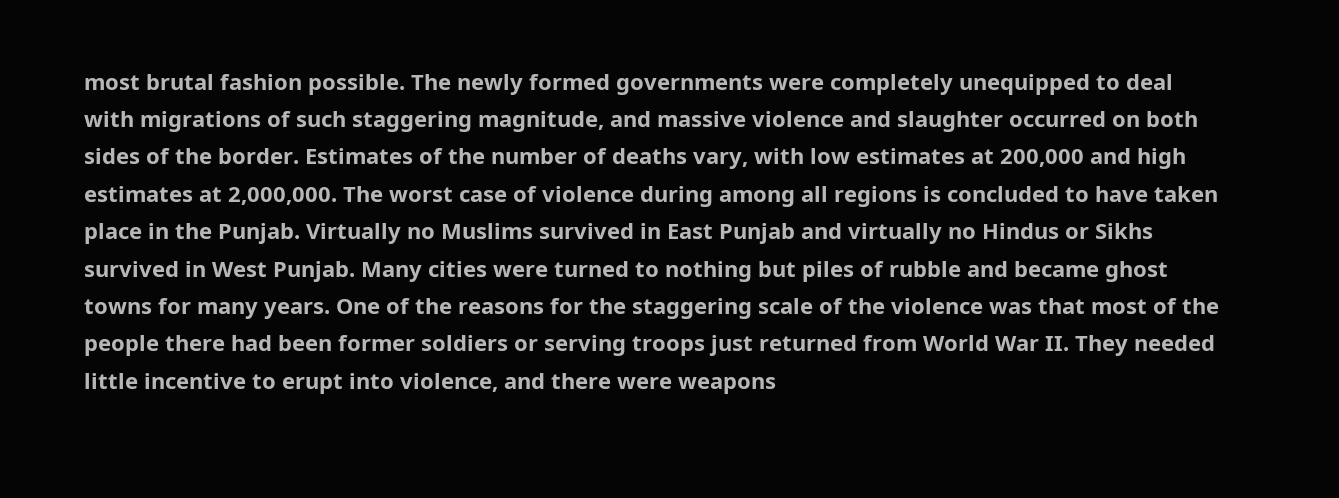most brutal fashion possible. The newly formed governments were completely unequipped to deal with migrations of such staggering magnitude, and massive violence and slaughter occurred on both sides of the border. Estimates of the number of deaths vary, with low estimates at 200,000 and high estimates at 2,000,000. The worst case of violence during among all regions is concluded to have taken place in the Punjab. Virtually no Muslims survived in East Punjab and virtually no Hindus or Sikhs survived in West Punjab. Many cities were turned to nothing but piles of rubble and became ghost towns for many years. One of the reasons for the staggering scale of the violence was that most of the people there had been former soldiers or serving troops just returned from World War II. They needed little incentive to erupt into violence, and there were weapons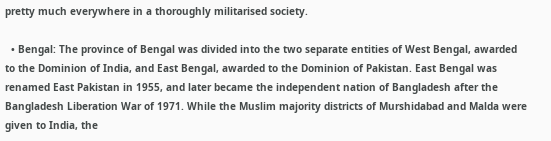pretty much everywhere in a thoroughly militarised society.

  • Bengal: The province of Bengal was divided into the two separate entities of West Bengal, awarded to the Dominion of India, and East Bengal, awarded to the Dominion of Pakistan. East Bengal was renamed East Pakistan in 1955, and later became the independent nation of Bangladesh after the Bangladesh Liberation War of 1971. While the Muslim majority districts of Murshidabad and Malda were given to India, the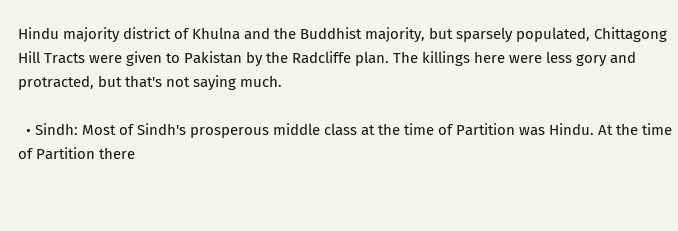Hindu majority district of Khulna and the Buddhist majority, but sparsely populated, Chittagong Hill Tracts were given to Pakistan by the Radcliffe plan. The killings here were less gory and protracted, but that's not saying much.

  • Sindh: Most of Sindh's prosperous middle class at the time of Partition was Hindu. At the time of Partition there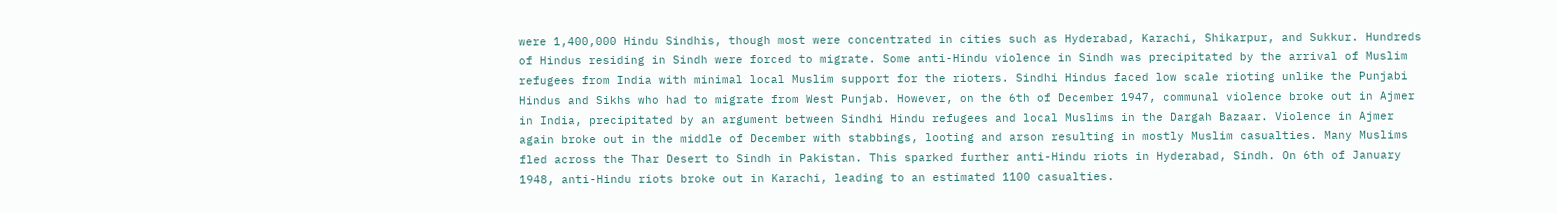were 1,400,000 Hindu Sindhis, though most were concentrated in cities such as Hyderabad, Karachi, Shikarpur, and Sukkur. Hundreds of Hindus residing in Sindh were forced to migrate. Some anti-Hindu violence in Sindh was precipitated by the arrival of Muslim refugees from India with minimal local Muslim support for the rioters. Sindhi Hindus faced low scale rioting unlike the Punjabi Hindus and Sikhs who had to migrate from West Punjab. However, on the 6th of December 1947, communal violence broke out in Ajmer in India, precipitated by an argument between Sindhi Hindu refugees and local Muslims in the Dargah Bazaar. Violence in Ajmer again broke out in the middle of December with stabbings, looting and arson resulting in mostly Muslim casualties. Many Muslims fled across the Thar Desert to Sindh in Pakistan. This sparked further anti-Hindu riots in Hyderabad, Sindh. On 6th of January 1948, anti-Hindu riots broke out in Karachi, leading to an estimated 1100 casualties.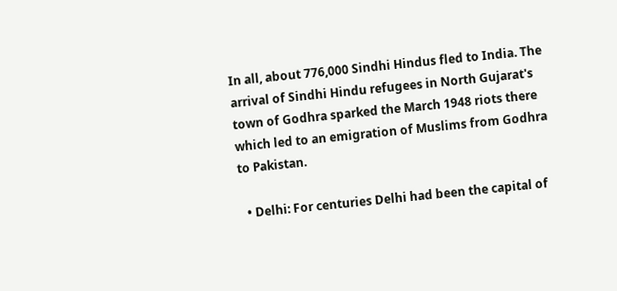In all, about 776,000 Sindhi Hindus fled to India. The arrival of Sindhi Hindu refugees in North Gujarat's town of Godhra sparked the March 1948 riots there which led to an emigration of Muslims from Godhra to Pakistan.

  • Delhi: For centuries Delhi had been the capital of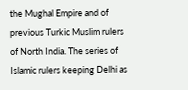the Mughal Empire and of previous Turkic Muslim rulers of North India. The series of Islamic rulers keeping Delhi as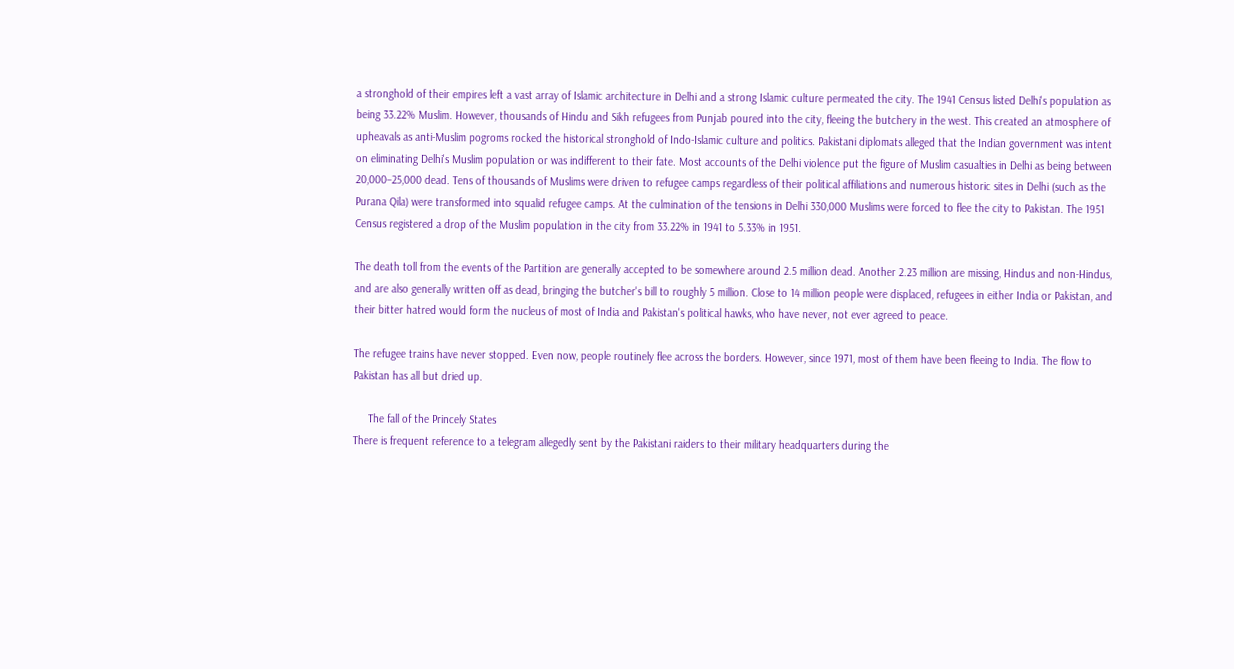a stronghold of their empires left a vast array of Islamic architecture in Delhi and a strong Islamic culture permeated the city. The 1941 Census listed Delhi's population as being 33.22% Muslim. However, thousands of Hindu and Sikh refugees from Punjab poured into the city, fleeing the butchery in the west. This created an atmosphere of upheavals as anti-Muslim pogroms rocked the historical stronghold of Indo-Islamic culture and politics. Pakistani diplomats alleged that the Indian government was intent on eliminating Delhi's Muslim population or was indifferent to their fate. Most accounts of the Delhi violence put the figure of Muslim casualties in Delhi as being between 20,000–25,000 dead. Tens of thousands of Muslims were driven to refugee camps regardless of their political affiliations and numerous historic sites in Delhi (such as the Purana Qila) were transformed into squalid refugee camps. At the culmination of the tensions in Delhi 330,000 Muslims were forced to flee the city to Pakistan. The 1951 Census registered a drop of the Muslim population in the city from 33.22% in 1941 to 5.33% in 1951.

The death toll from the events of the Partition are generally accepted to be somewhere around 2.5 million dead. Another 2.23 million are missing, Hindus and non-Hindus, and are also generally written off as dead, bringing the butcher's bill to roughly 5 million. Close to 14 million people were displaced, refugees in either India or Pakistan, and their bitter hatred would form the nucleus of most of India and Pakistan's political hawks, who have never, not ever agreed to peace.

The refugee trains have never stopped. Even now, people routinely flee across the borders. However, since 1971, most of them have been fleeing to India. The flow to Pakistan has all but dried up.

     The fall of the Princely States
There is frequent reference to a telegram allegedly sent by the Pakistani raiders to their military headquarters during the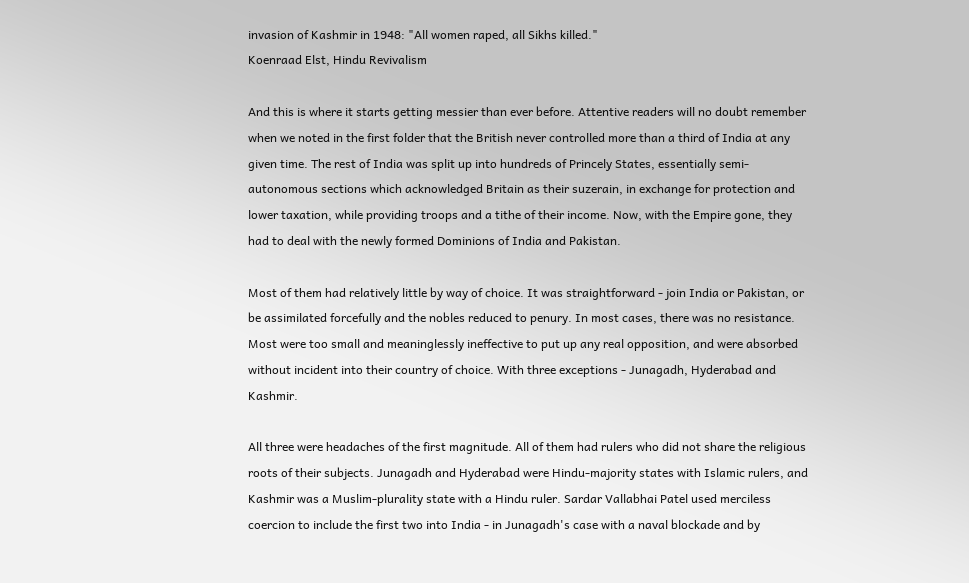invasion of Kashmir in 1948: "All women raped, all Sikhs killed."
Koenraad Elst, Hindu Revivalism

And this is where it starts getting messier than ever before. Attentive readers will no doubt remember when we noted in the first folder that the British never controlled more than a third of India at any given time. The rest of India was split up into hundreds of Princely States, essentially semi-autonomous sections which acknowledged Britain as their suzerain, in exchange for protection and lower taxation, while providing troops and a tithe of their income. Now, with the Empire gone, they had to deal with the newly formed Dominions of India and Pakistan.

Most of them had relatively little by way of choice. It was straightforward - join India or Pakistan, or be assimilated forcefully and the nobles reduced to penury. In most cases, there was no resistance. Most were too small and meaninglessly ineffective to put up any real opposition, and were absorbed without incident into their country of choice. With three exceptions - Junagadh, Hyderabad and Kashmir.

All three were headaches of the first magnitude. All of them had rulers who did not share the religious roots of their subjects. Junagadh and Hyderabad were Hindu-majority states with Islamic rulers, and Kashmir was a Muslim-plurality state with a Hindu ruler. Sardar Vallabhai Patel used merciless coercion to include the first two into India - in Junagadh's case with a naval blockade and by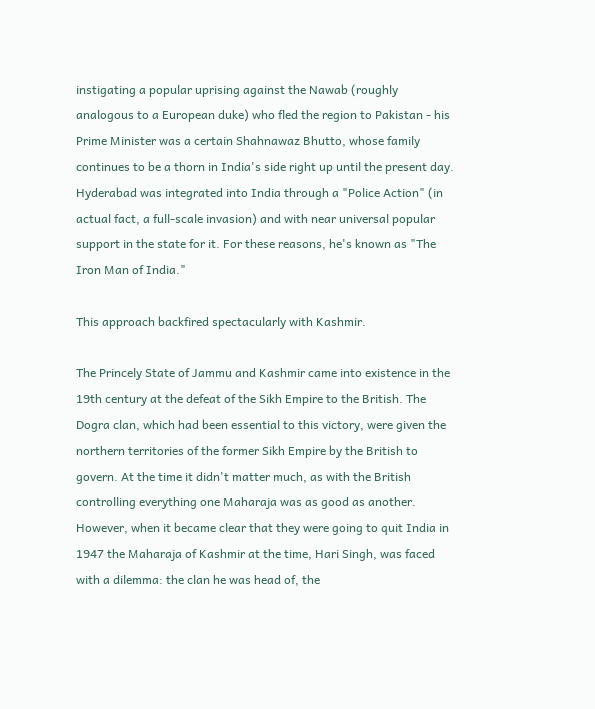instigating a popular uprising against the Nawab (roughly analogous to a European duke) who fled the region to Pakistan - his Prime Minister was a certain Shahnawaz Bhutto, whose family continues to be a thorn in India's side right up until the present day. Hyderabad was integrated into India through a "Police Action" (in actual fact, a full-scale invasion) and with near universal popular support in the state for it. For these reasons, he's known as "The Iron Man of India."

This approach backfired spectacularly with Kashmir.

The Princely State of Jammu and Kashmir came into existence in the 19th century at the defeat of the Sikh Empire to the British. The Dogra clan, which had been essential to this victory, were given the northern territories of the former Sikh Empire by the British to govern. At the time it didn't matter much, as with the British controlling everything one Maharaja was as good as another. However, when it became clear that they were going to quit India in 1947 the Maharaja of Kashmir at the time, Hari Singh, was faced with a dilemma: the clan he was head of, the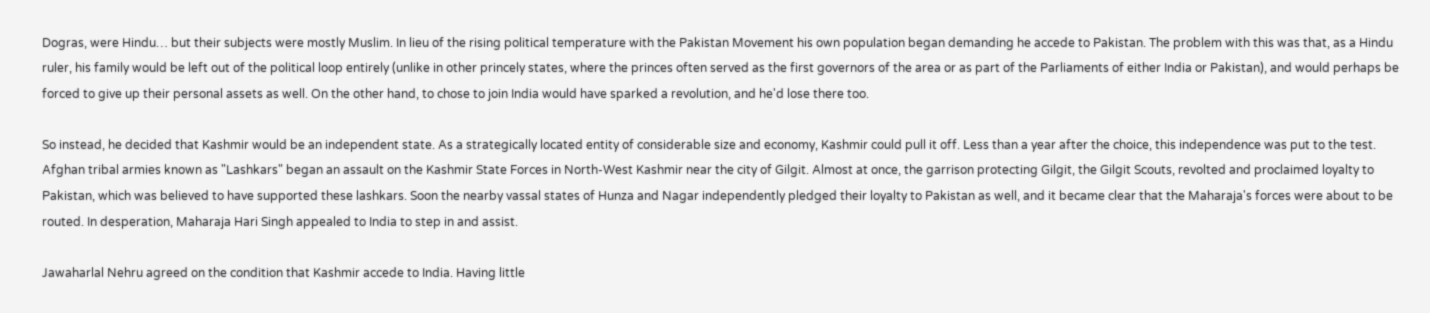Dogras, were Hindu… but their subjects were mostly Muslim. In lieu of the rising political temperature with the Pakistan Movement his own population began demanding he accede to Pakistan. The problem with this was that, as a Hindu ruler, his family would be left out of the political loop entirely (unlike in other princely states, where the princes often served as the first governors of the area or as part of the Parliaments of either India or Pakistan), and would perhaps be forced to give up their personal assets as well. On the other hand, to chose to join India would have sparked a revolution, and he'd lose there too.

So instead, he decided that Kashmir would be an independent state. As a strategically located entity of considerable size and economy, Kashmir could pull it off. Less than a year after the choice, this independence was put to the test. Afghan tribal armies known as "Lashkars" began an assault on the Kashmir State Forces in North-West Kashmir near the city of Gilgit. Almost at once, the garrison protecting Gilgit, the Gilgit Scouts, revolted and proclaimed loyalty to Pakistan, which was believed to have supported these lashkars. Soon the nearby vassal states of Hunza and Nagar independently pledged their loyalty to Pakistan as well, and it became clear that the Maharaja's forces were about to be routed. In desperation, Maharaja Hari Singh appealed to India to step in and assist.

Jawaharlal Nehru agreed on the condition that Kashmir accede to India. Having little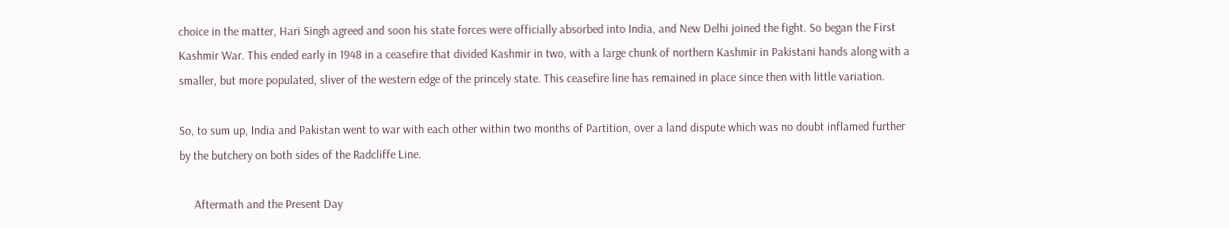choice in the matter, Hari Singh agreed and soon his state forces were officially absorbed into India, and New Delhi joined the fight. So began the First Kashmir War. This ended early in 1948 in a ceasefire that divided Kashmir in two, with a large chunk of northern Kashmir in Pakistani hands along with a smaller, but more populated, sliver of the western edge of the princely state. This ceasefire line has remained in place since then with little variation.

So, to sum up, India and Pakistan went to war with each other within two months of Partition, over a land dispute which was no doubt inflamed further by the butchery on both sides of the Radcliffe Line.

     Aftermath and the Present Day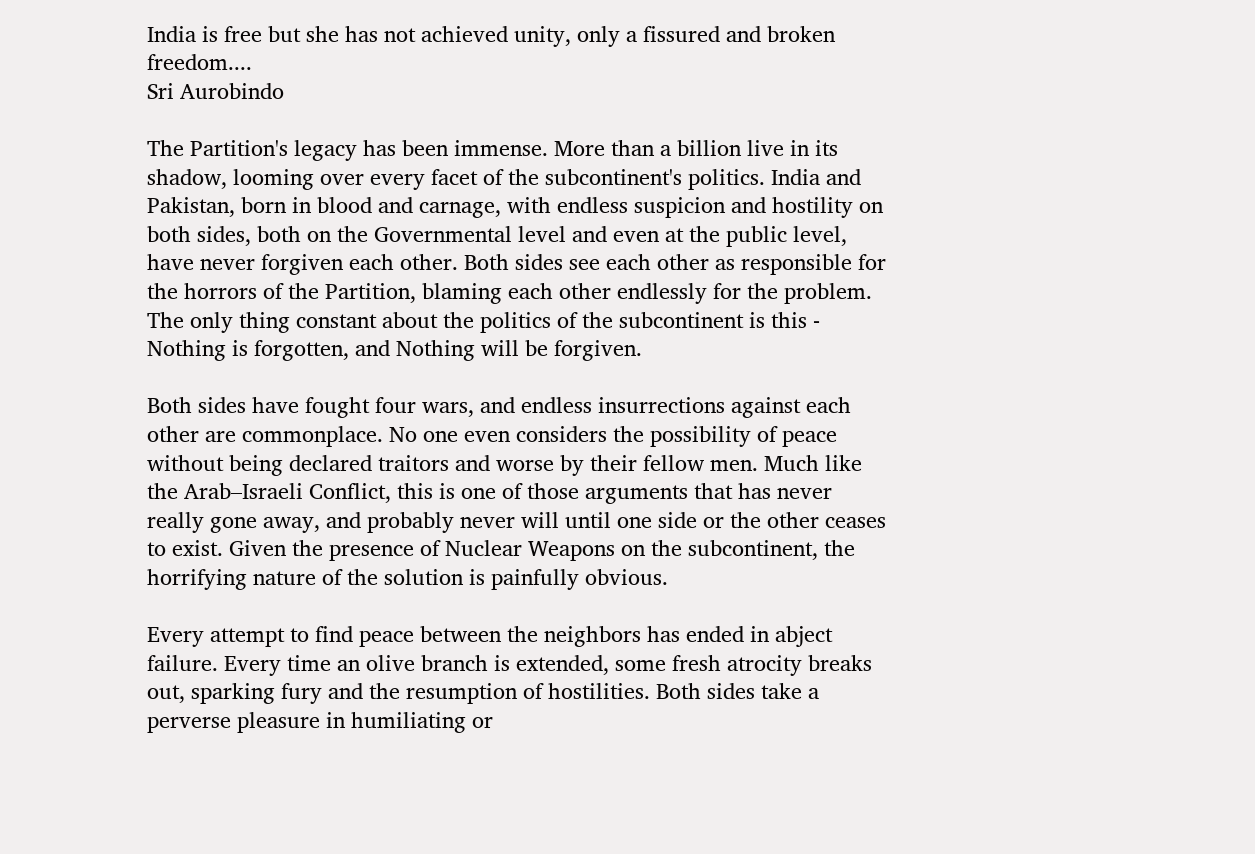India is free but she has not achieved unity, only a fissured and broken freedom....
Sri Aurobindo

The Partition's legacy has been immense. More than a billion live in its shadow, looming over every facet of the subcontinent's politics. India and Pakistan, born in blood and carnage, with endless suspicion and hostility on both sides, both on the Governmental level and even at the public level, have never forgiven each other. Both sides see each other as responsible for the horrors of the Partition, blaming each other endlessly for the problem. The only thing constant about the politics of the subcontinent is this - Nothing is forgotten, and Nothing will be forgiven.

Both sides have fought four wars, and endless insurrections against each other are commonplace. No one even considers the possibility of peace without being declared traitors and worse by their fellow men. Much like the Arab–Israeli Conflict, this is one of those arguments that has never really gone away, and probably never will until one side or the other ceases to exist. Given the presence of Nuclear Weapons on the subcontinent, the horrifying nature of the solution is painfully obvious.

Every attempt to find peace between the neighbors has ended in abject failure. Every time an olive branch is extended, some fresh atrocity breaks out, sparking fury and the resumption of hostilities. Both sides take a perverse pleasure in humiliating or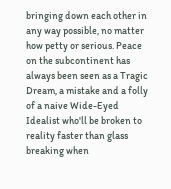bringing down each other in any way possible, no matter how petty or serious. Peace on the subcontinent has always been seen as a Tragic Dream, a mistake and a folly of a naive Wide-Eyed Idealist who'll be broken to reality faster than glass breaking when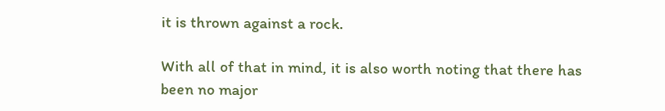it is thrown against a rock.

With all of that in mind, it is also worth noting that there has been no major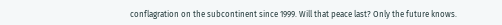conflagration on the subcontinent since 1999. Will that peace last? Only the future knows.